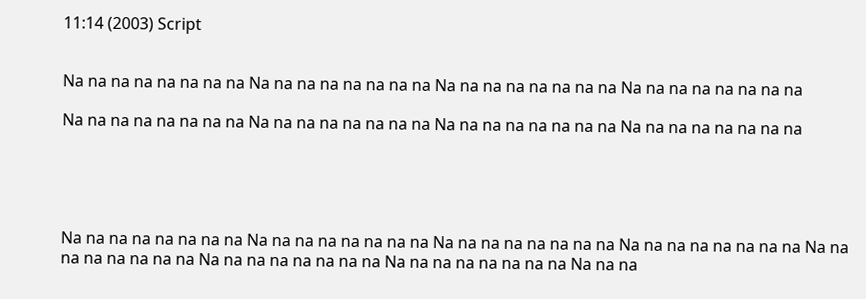11:14 (2003) Script


Na na na na na na na na Na na na na na na na na Na na na na na na na na Na na na na na na na na

Na na na na na na na na Na na na na na na na na Na na na na na na na na Na na na na na na na na





Na na na na na na na na Na na na na na na na na Na na na na na na na na Na na na na na na na na Na na na na na na na na Na na na na na na na na Na na na na na na na na Na na na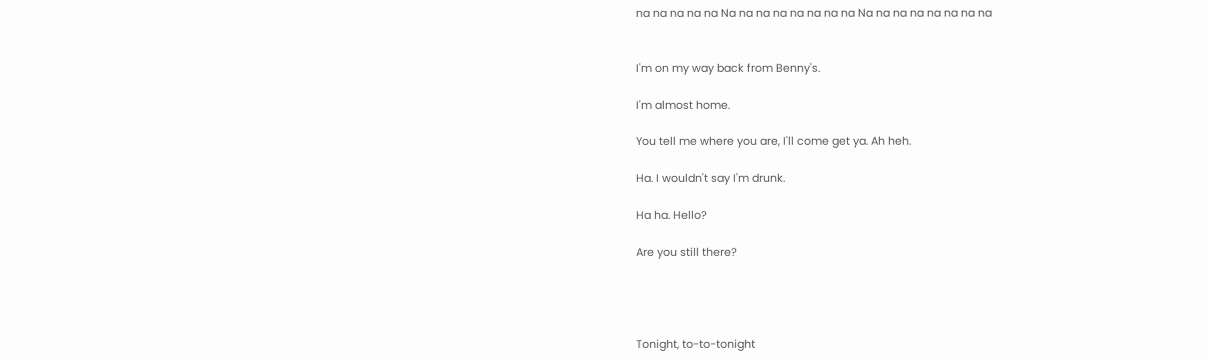na na na na na Na na na na na na na na Na na na na na na na na


I'm on my way back from Benny's.

I'm almost home.

You tell me where you are, I'll come get ya. Ah heh.

Ha. I wouldn't say I'm drunk.

Ha ha. Hello?

Are you still there?




Tonight, to-to-tonight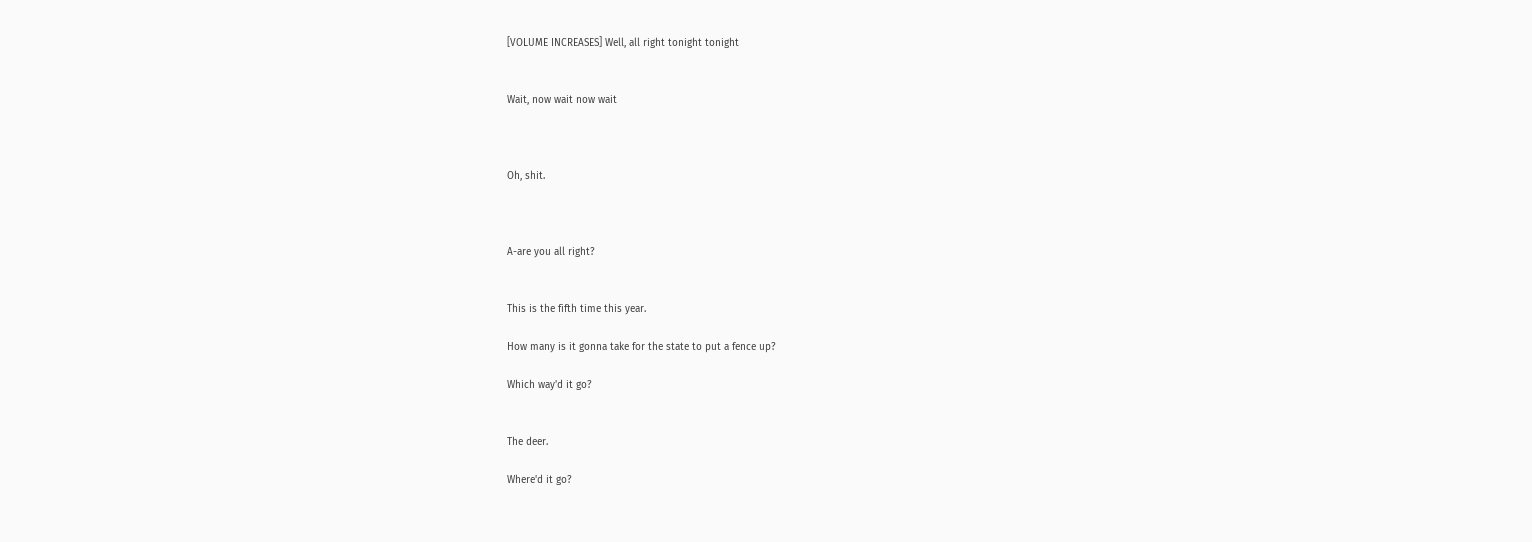[VOLUME INCREASES] Well, all right tonight tonight


Wait, now wait now wait



Oh, shit.



A-are you all right?


This is the fifth time this year.

How many is it gonna take for the state to put a fence up?

Which way'd it go?


The deer.

Where'd it go?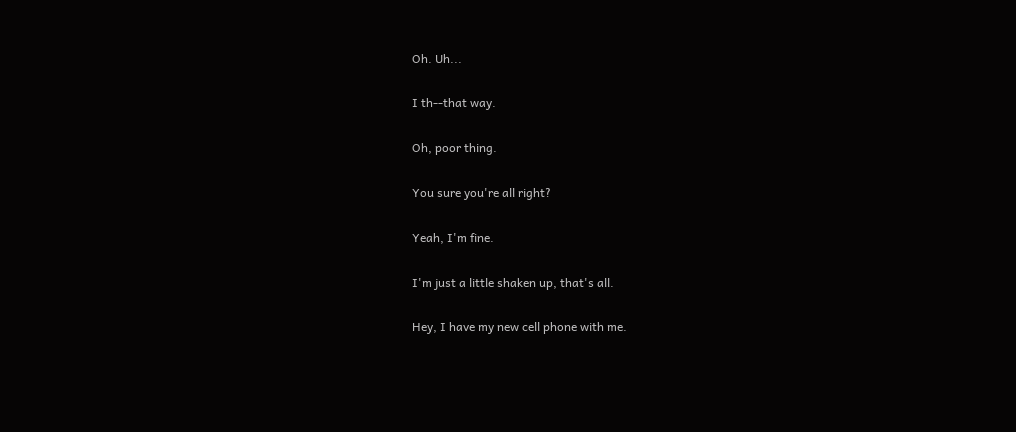Oh. Uh...

I th--that way.

Oh, poor thing.

You sure you're all right?

Yeah, I'm fine.

I'm just a little shaken up, that's all.

Hey, I have my new cell phone with me.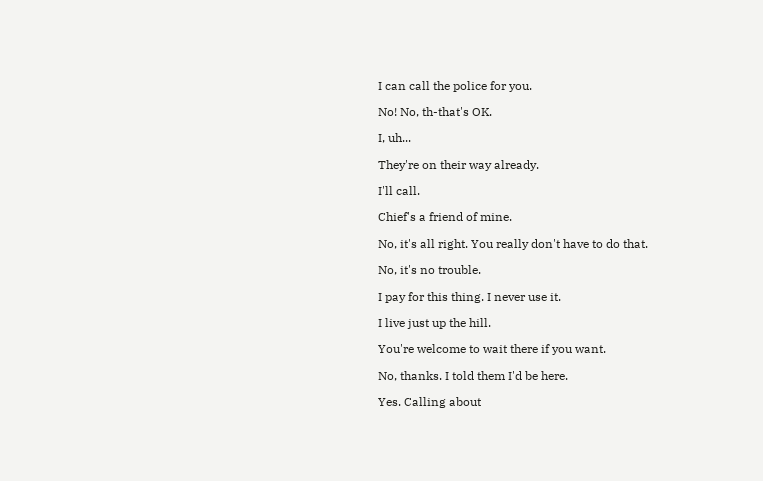I can call the police for you.

No! No, th-that's OK.

I, uh...

They're on their way already.

I'll call.

Chief's a friend of mine.

No, it's all right. You really don't have to do that.

No, it's no trouble.

I pay for this thing. I never use it.

I live just up the hill.

You're welcome to wait there if you want.

No, thanks. I told them I'd be here.

Yes. Calling about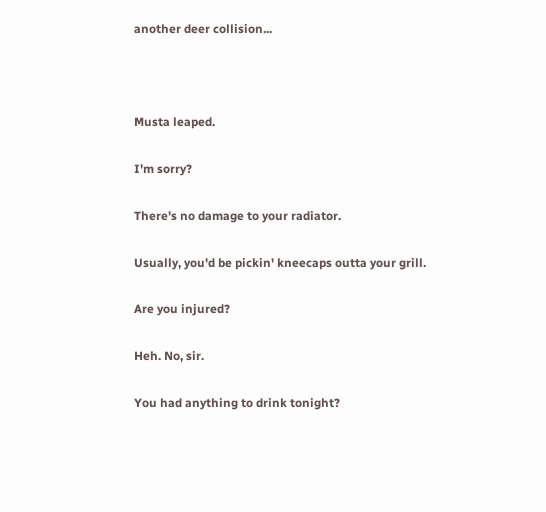another deer collision...



Musta leaped.

I'm sorry?

There's no damage to your radiator.

Usually, you'd be pickin' kneecaps outta your grill.

Are you injured?

Heh. No, sir.

You had anything to drink tonight?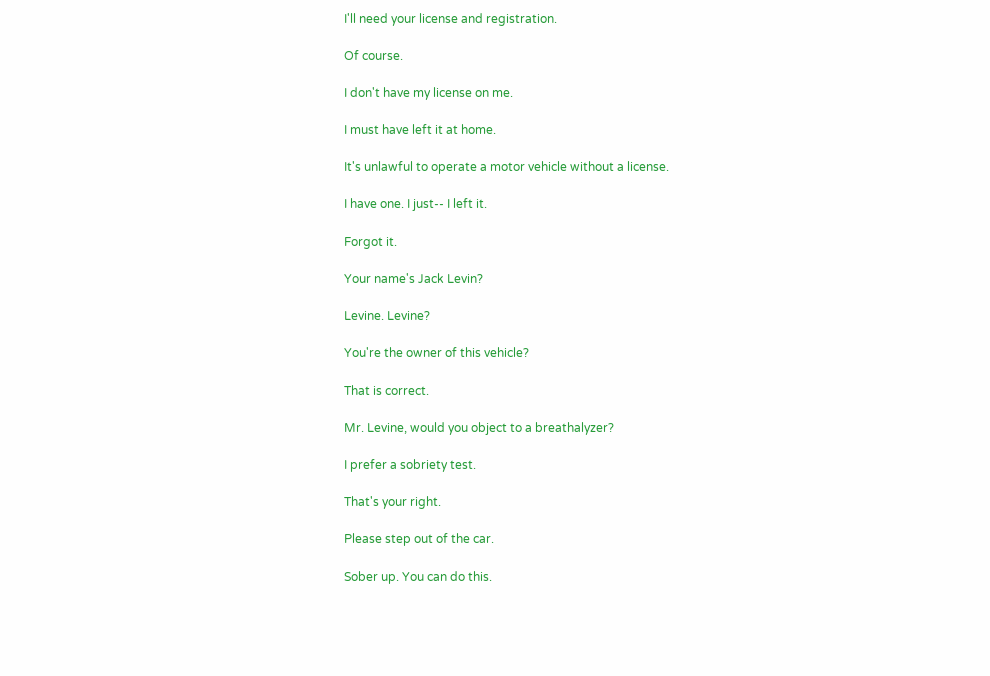I'll need your license and registration.

Of course.

I don't have my license on me.

I must have left it at home.

It's unlawful to operate a motor vehicle without a license.

I have one. I just-- I left it.

Forgot it.

Your name's Jack Levin?

Levine. Levine?

You're the owner of this vehicle?

That is correct.

Mr. Levine, would you object to a breathalyzer?

I prefer a sobriety test.

That's your right.

Please step out of the car.

Sober up. You can do this.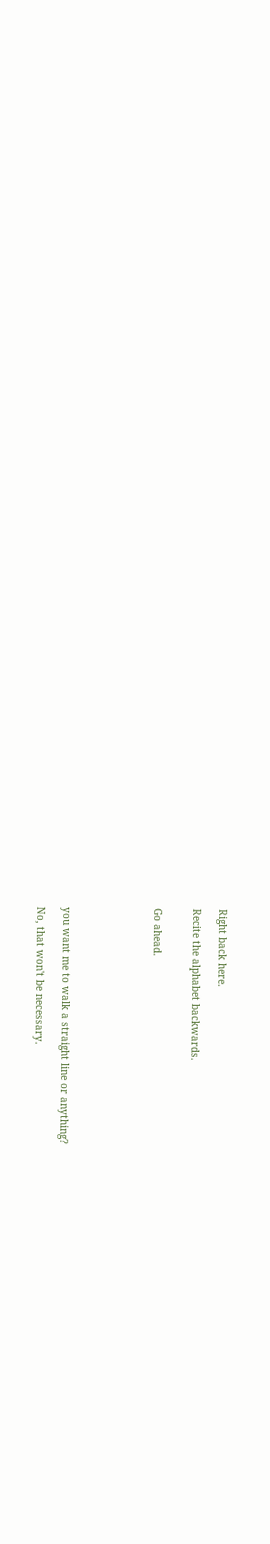Right back here.

Recite the alphabet backwards.


Go ahead.






you want me to walk a straight line or anything?

No, that won't be necessary.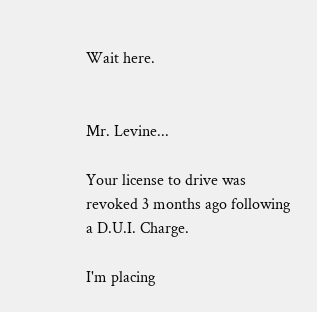Wait here.


Mr. Levine...

Your license to drive was revoked 3 months ago following a D.U.I. Charge.

I'm placing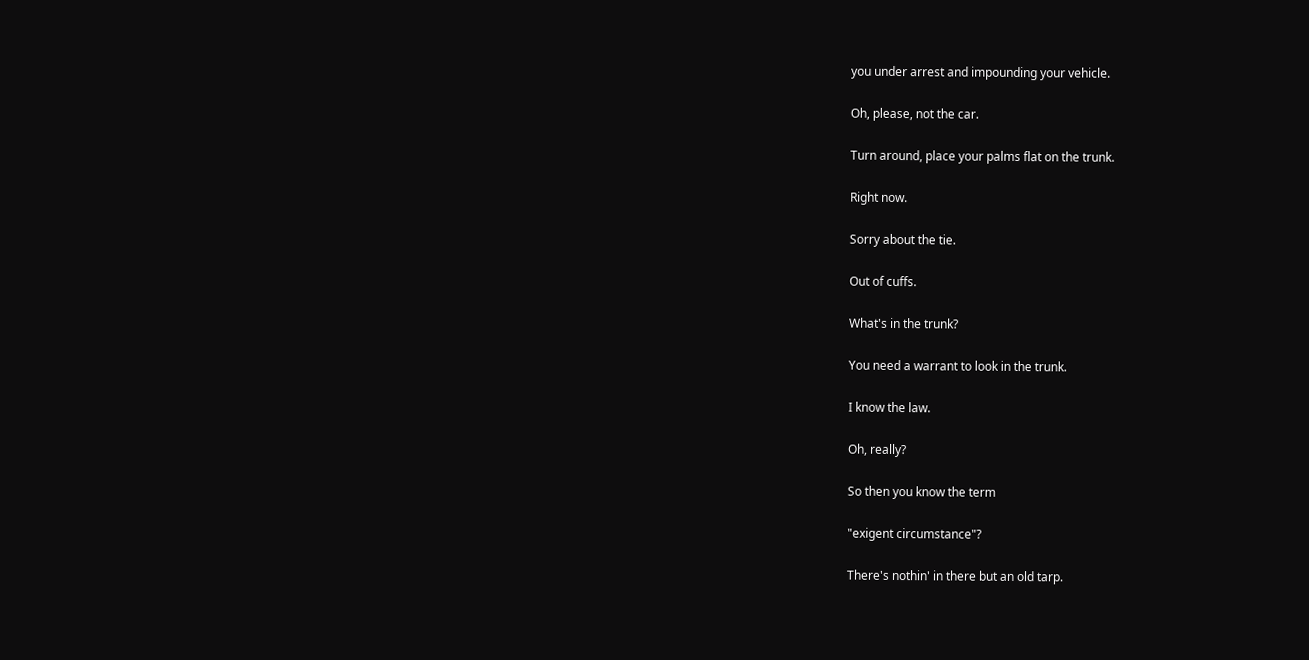you under arrest and impounding your vehicle.

Oh, please, not the car.

Turn around, place your palms flat on the trunk.

Right now.

Sorry about the tie.

Out of cuffs.

What's in the trunk?

You need a warrant to look in the trunk.

I know the law.

Oh, really?

So then you know the term

"exigent circumstance"?

There's nothin' in there but an old tarp.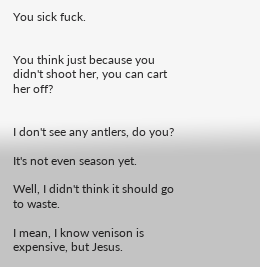You sick fuck.


You think just because you didn't shoot her, you can cart her off?


I don't see any antlers, do you?

It's not even season yet.

Well, I didn't think it should go to waste.

I mean, I know venison is expensive, but Jesus.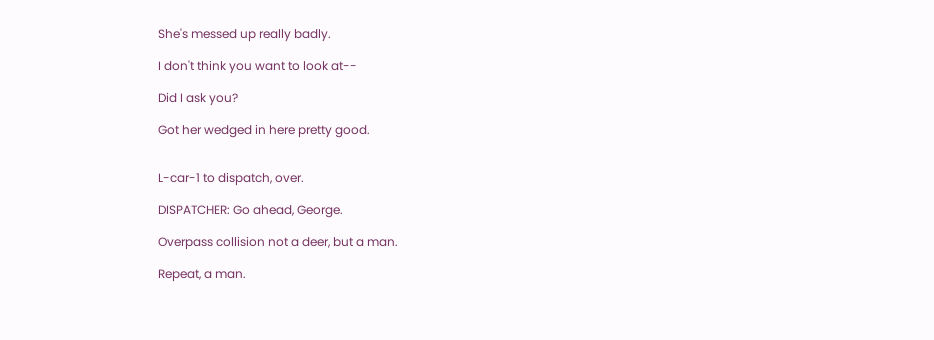She's messed up really badly.

I don't think you want to look at--

Did I ask you?

Got her wedged in here pretty good.


L-car-1 to dispatch, over.

DISPATCHER: Go ahead, George.

Overpass collision not a deer, but a man.

Repeat, a man.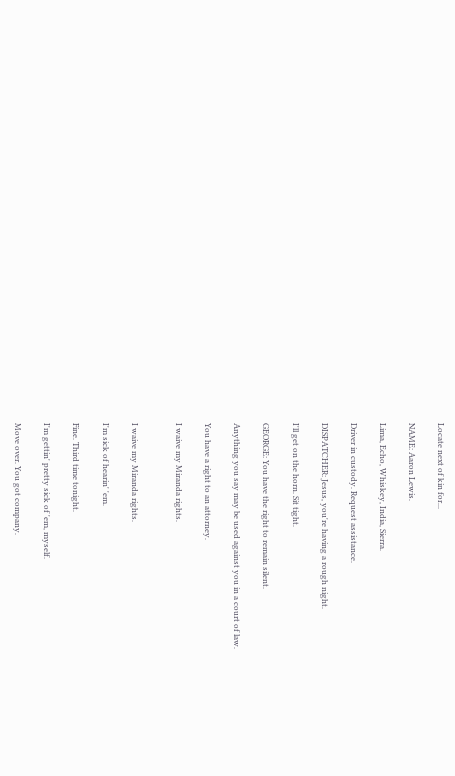Locate next of kin for...

NAME: Aaron Lewis.

Lima, Echo, Whiskey, India, Sierra.

Driver in custody. Request assistance.

DISPATCHER: Jesus, you're having a rough night.

I'll get on the horn. Sit tight.

GEORGE: You have the right to remain silent.

Anything you say may be used against you in a court of law.

You have a right to an attorney.

I waive my Miranda rights.


I waive my Miranda rights.

I'm sick of hearin' 'em.

Fine. Third time tonight.

I'm gettin' pretty sick of 'em, myself.

Move over. You got company.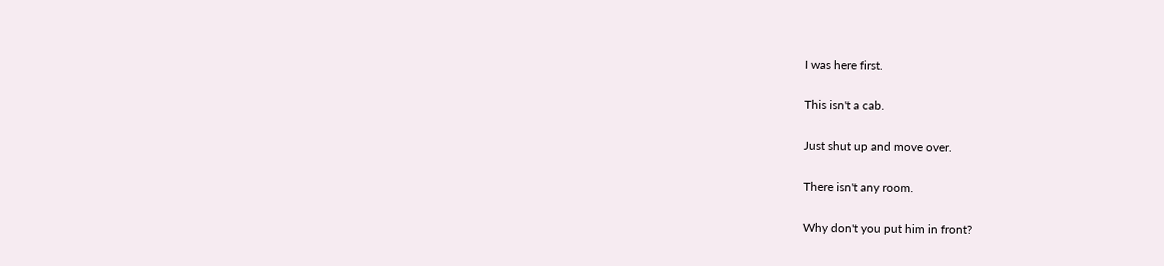I was here first.

This isn't a cab.

Just shut up and move over.

There isn't any room.

Why don't you put him in front?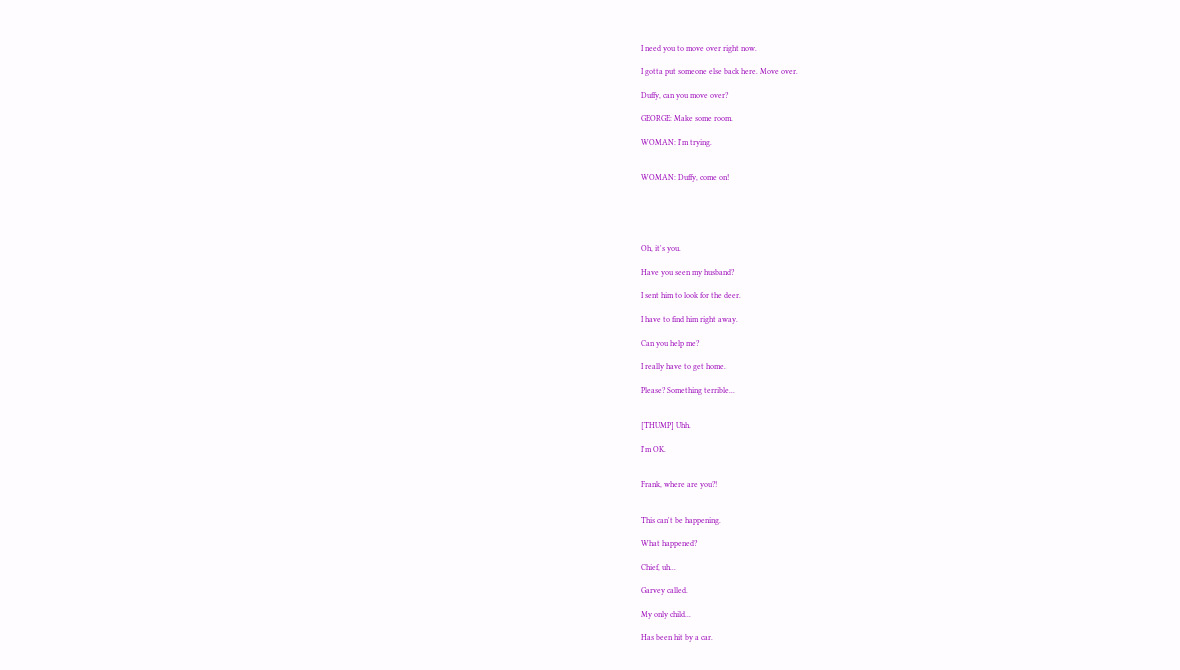I need you to move over right now.

I gotta put someone else back here. Move over.

Duffy, can you move over?

GEORGE: Make some room.

WOMAN: I'm trying.


WOMAN: Duffy, come on!





Oh, it's you.

Have you seen my husband?

I sent him to look for the deer.

I have to find him right away.

Can you help me?

I really have to get home.

Please? Something terrible...


[THUMP] Uhh.

I'm OK.


Frank, where are you?!


This can't be happening.

What happened?

Chief, uh...

Garvey called.

My only child...

Has been hit by a car.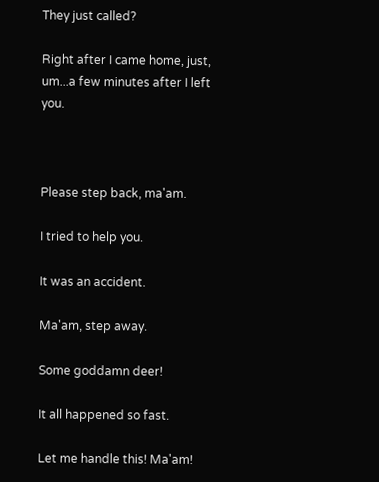They just called?

Right after I came home, just, um...a few minutes after I left you.



Please step back, ma'am.

I tried to help you.

It was an accident.

Ma'am, step away.

Some goddamn deer!

It all happened so fast.

Let me handle this! Ma'am!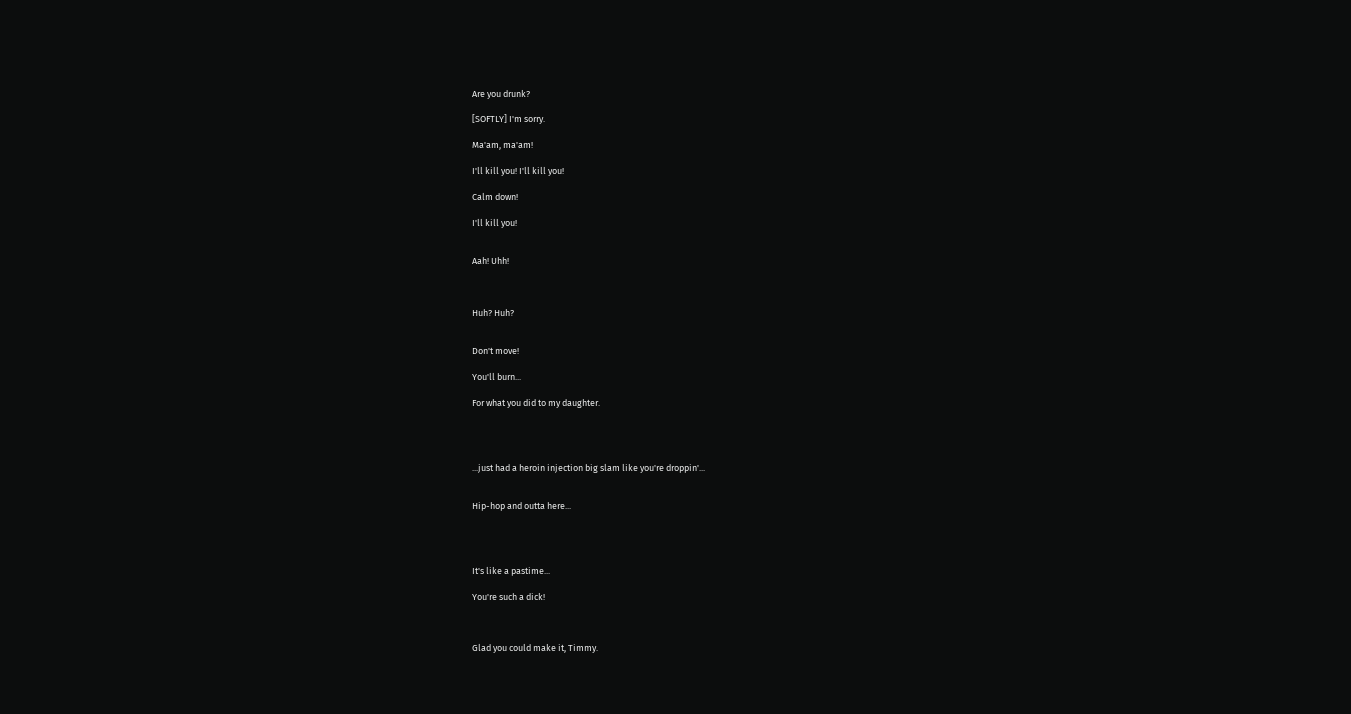Are you drunk?

[SOFTLY] I'm sorry.

Ma'am, ma'am!

I'll kill you! I'll kill you!

Calm down!

I'll kill you!


Aah! Uhh!



Huh? Huh?


Don't move!

You'll burn...

For what you did to my daughter.




...just had a heroin injection big slam like you're droppin'...


Hip-hop and outta here...




It's like a pastime...

You're such a dick!



Glad you could make it, Timmy.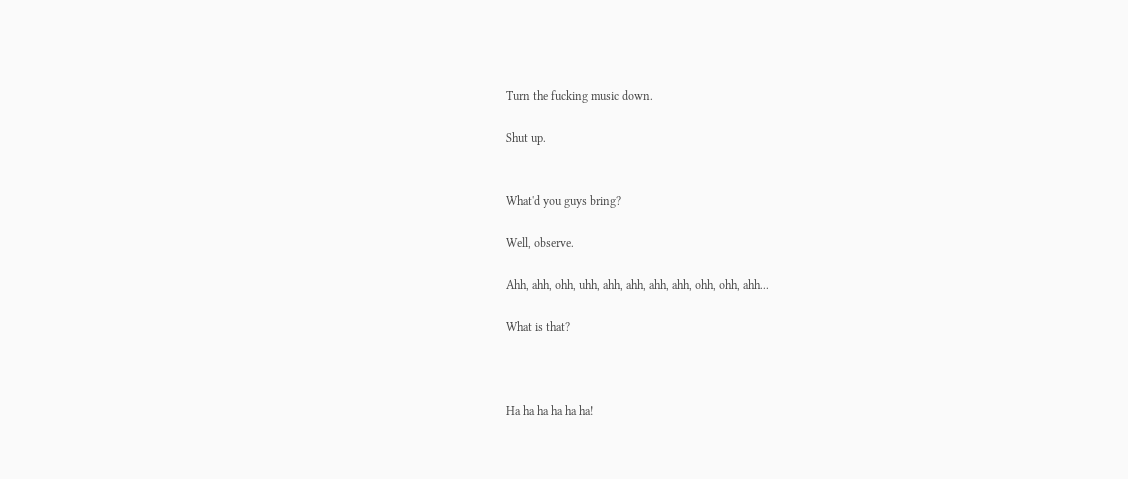Turn the fucking music down.

Shut up.


What'd you guys bring?

Well, observe.

Ahh, ahh, ohh, uhh, ahh, ahh, ahh, ahh, ohh, ohh, ahh...

What is that?



Ha ha ha ha ha ha!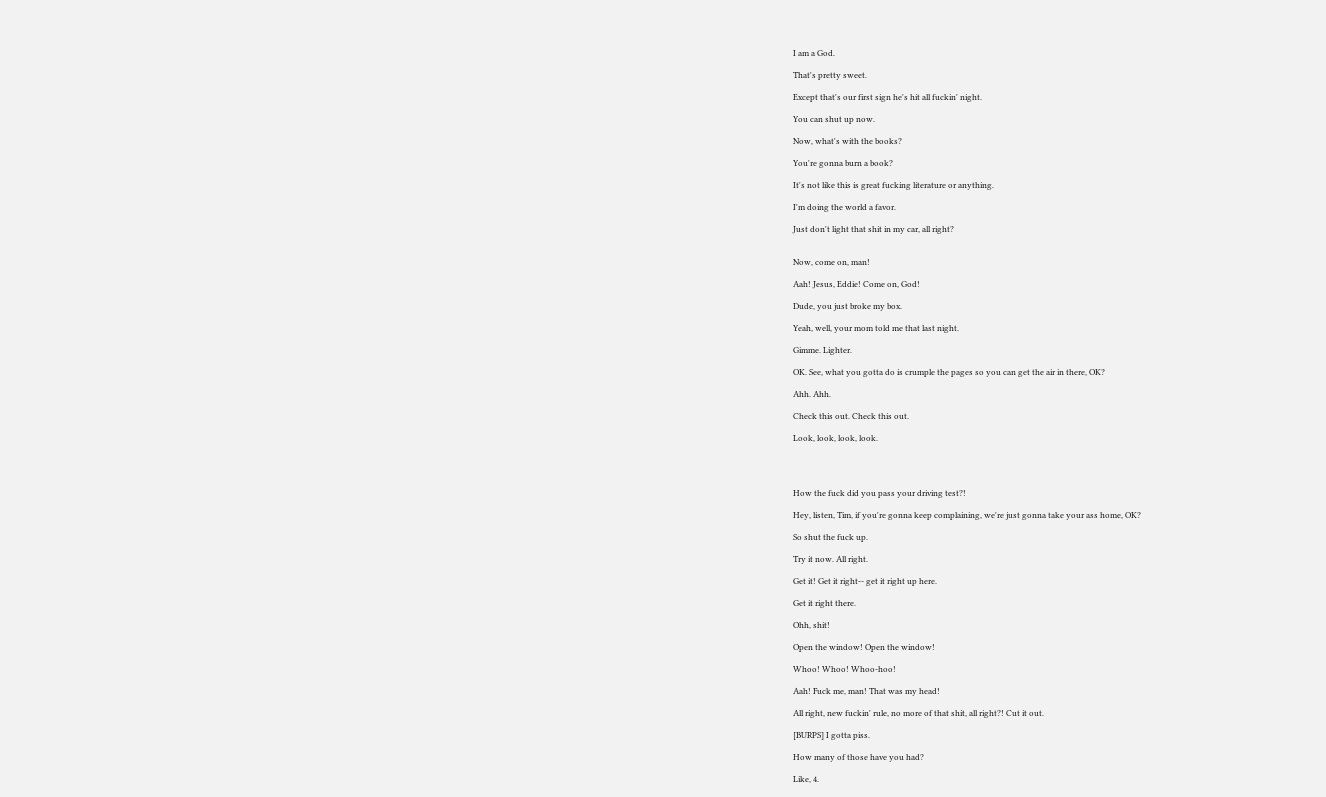I am a God.

That's pretty sweet.

Except that's our first sign he's hit all fuckin' night.

You can shut up now.

Now, what's with the books?

You're gonna burn a book?

It's not like this is great fucking literature or anything.

I'm doing the world a favor.

Just don't light that shit in my car, all right?


Now, come on, man!

Aah! Jesus, Eddie! Come on, God!

Dude, you just broke my box.

Yeah, well, your mom told me that last night.

Gimme. Lighter.

OK. See, what you gotta do is crumple the pages so you can get the air in there, OK?

Ahh. Ahh.

Check this out. Check this out.

Look, look, look, look.




How the fuck did you pass your driving test?!

Hey, listen, Tim, if you're gonna keep complaining, we're just gonna take your ass home, OK?

So shut the fuck up.

Try it now. All right.

Get it! Get it right-- get it right up here.

Get it right there.

Ohh, shit!

Open the window! Open the window!

Whoo! Whoo! Whoo-hoo!

Aah! Fuck me, man! That was my head!

All right, new fuckin' rule, no more of that shit, all right?! Cut it out.

[BURPS] I gotta piss.

How many of those have you had?

Like, 4.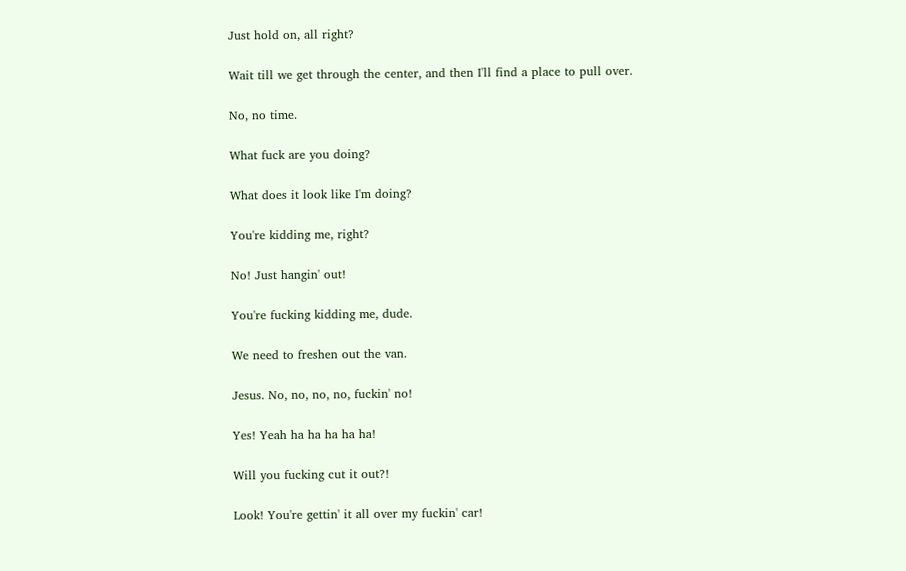Just hold on, all right?

Wait till we get through the center, and then I'll find a place to pull over.

No, no time.

What fuck are you doing?

What does it look like I'm doing?

You're kidding me, right?

No! Just hangin' out!

You're fucking kidding me, dude.

We need to freshen out the van.

Jesus. No, no, no, no, fuckin' no!

Yes! Yeah ha ha ha ha ha!

Will you fucking cut it out?!

Look! You're gettin' it all over my fuckin' car!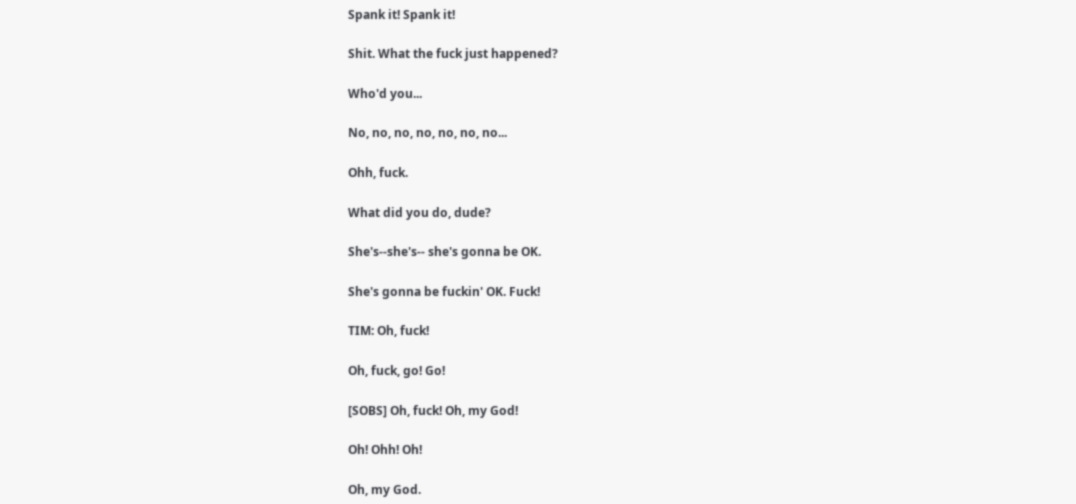Spank it! Spank it!

Shit. What the fuck just happened?

Who'd you...

No, no, no, no, no, no, no...

Ohh, fuck.

What did you do, dude?

She's--she's-- she's gonna be OK.

She's gonna be fuckin' OK. Fuck!

TIM: Oh, fuck!

Oh, fuck, go! Go!

[SOBS] Oh, fuck! Oh, my God!

Oh! Ohh! Oh!

Oh, my God.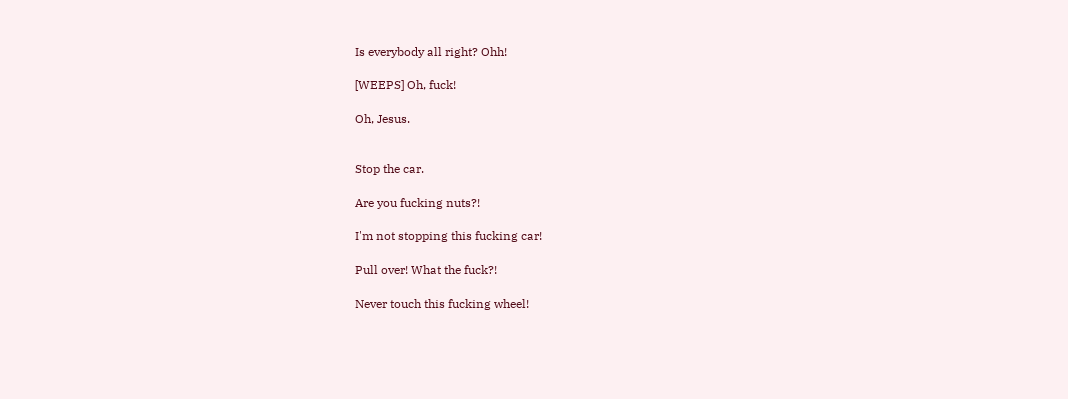Is everybody all right? Ohh!

[WEEPS] Oh, fuck!

Oh, Jesus.


Stop the car.

Are you fucking nuts?!

I'm not stopping this fucking car!

Pull over! What the fuck?!

Never touch this fucking wheel!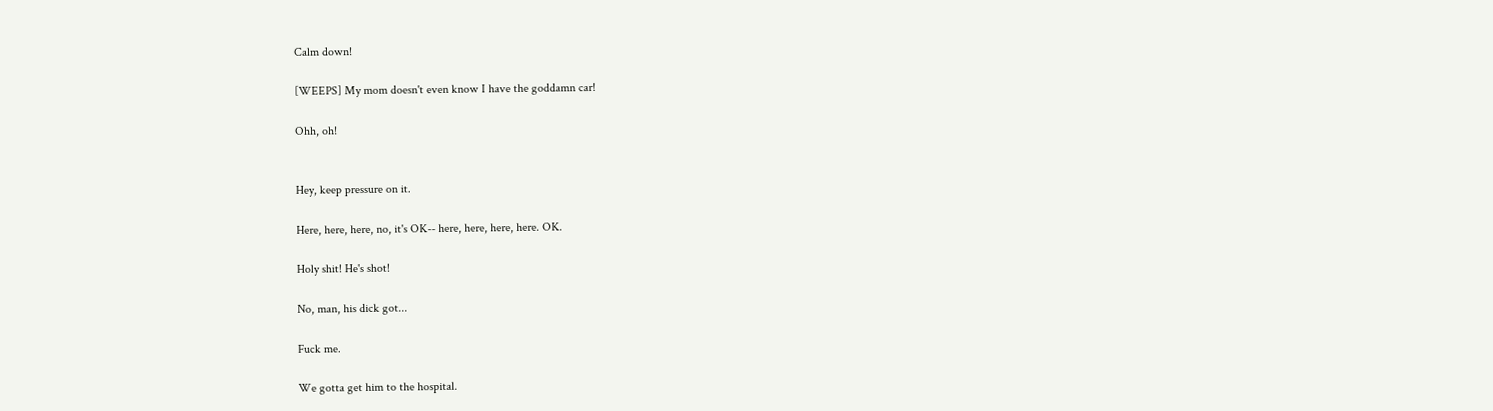Calm down!

[WEEPS] My mom doesn't even know I have the goddamn car!

Ohh, oh!


Hey, keep pressure on it.

Here, here, here, no, it's OK-- here, here, here, here. OK.

Holy shit! He's shot!

No, man, his dick got...

Fuck me.

We gotta get him to the hospital.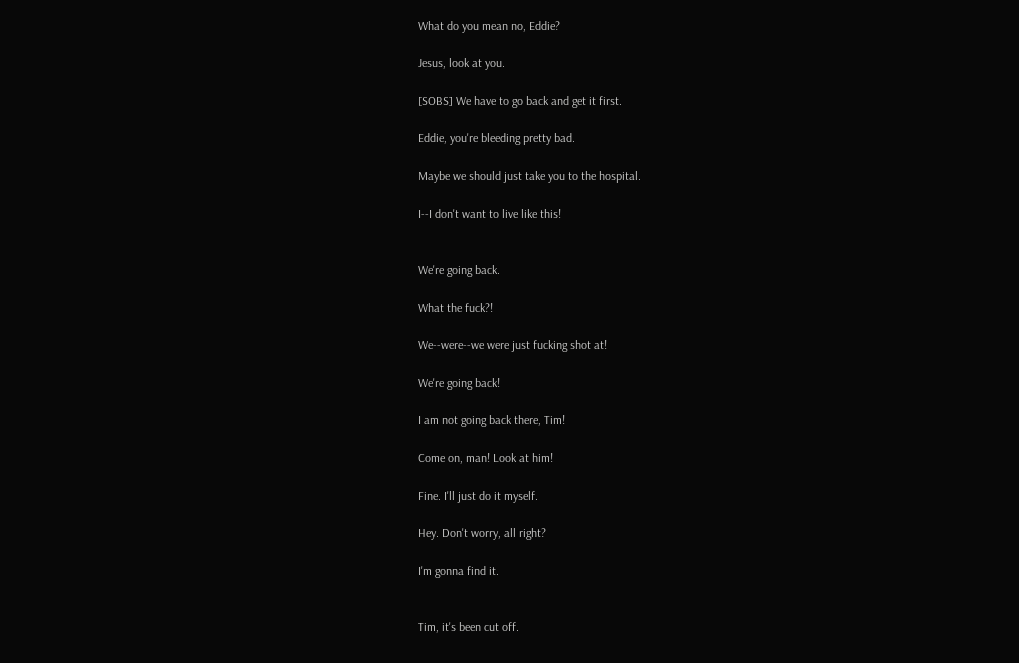What do you mean no, Eddie?

Jesus, look at you.

[SOBS] We have to go back and get it first.

Eddie, you're bleeding pretty bad.

Maybe we should just take you to the hospital.

I--I don't want to live like this!


We're going back.

What the fuck?!

We--were--we were just fucking shot at!

We're going back!

I am not going back there, Tim!

Come on, man! Look at him!

Fine. I'll just do it myself.

Hey. Don't worry, all right?

I'm gonna find it.


Tim, it's been cut off.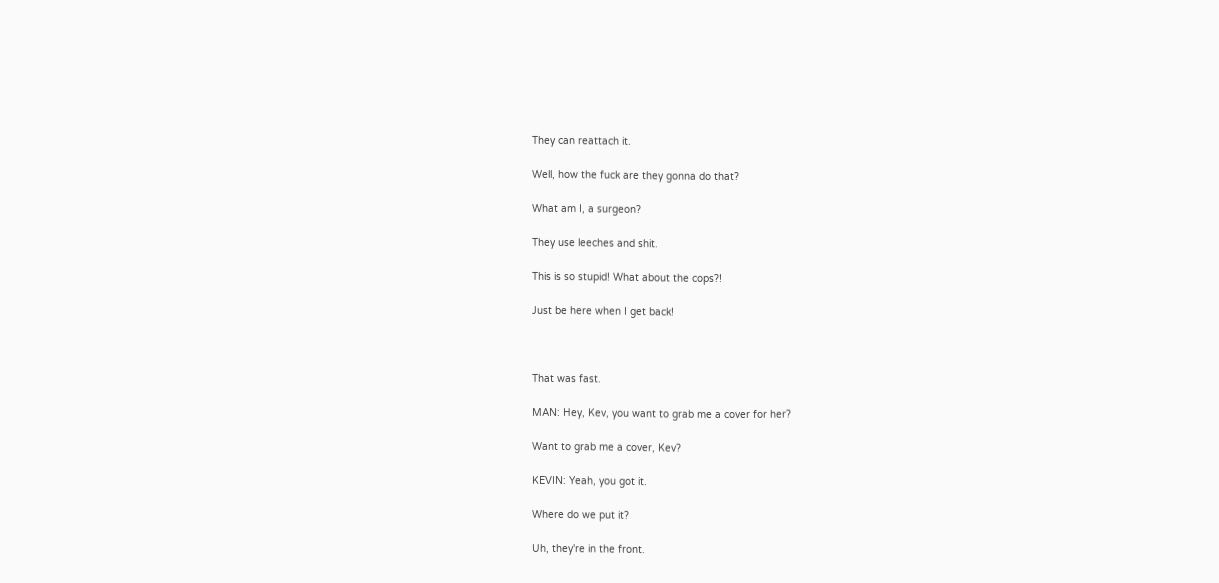They can reattach it.

Well, how the fuck are they gonna do that?

What am I, a surgeon?

They use leeches and shit.

This is so stupid! What about the cops?!

Just be here when I get back!



That was fast.

MAN: Hey, Kev, you want to grab me a cover for her?

Want to grab me a cover, Kev?

KEVIN: Yeah, you got it.

Where do we put it?

Uh, they're in the front.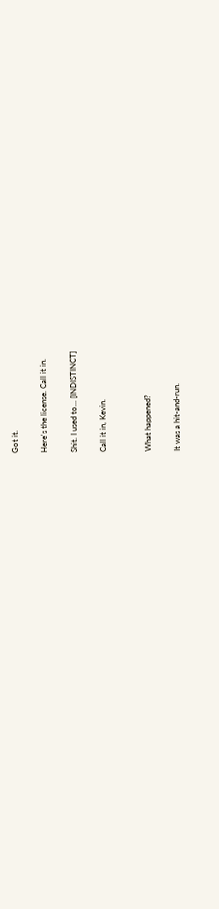Got it.

Here's the license. Call it in.

Shit. I used to... [INDISTINCT]

Call it in, Kevin.


What happened?

It was a hit-and-run.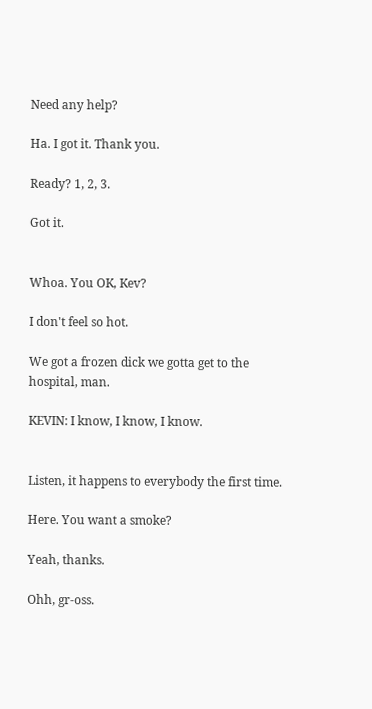Need any help?

Ha. I got it. Thank you.

Ready? 1, 2, 3.

Got it.


Whoa. You OK, Kev?

I don't feel so hot.

We got a frozen dick we gotta get to the hospital, man.

KEVIN: I know, I know, I know.


Listen, it happens to everybody the first time.

Here. You want a smoke?

Yeah, thanks.

Ohh, gr-oss.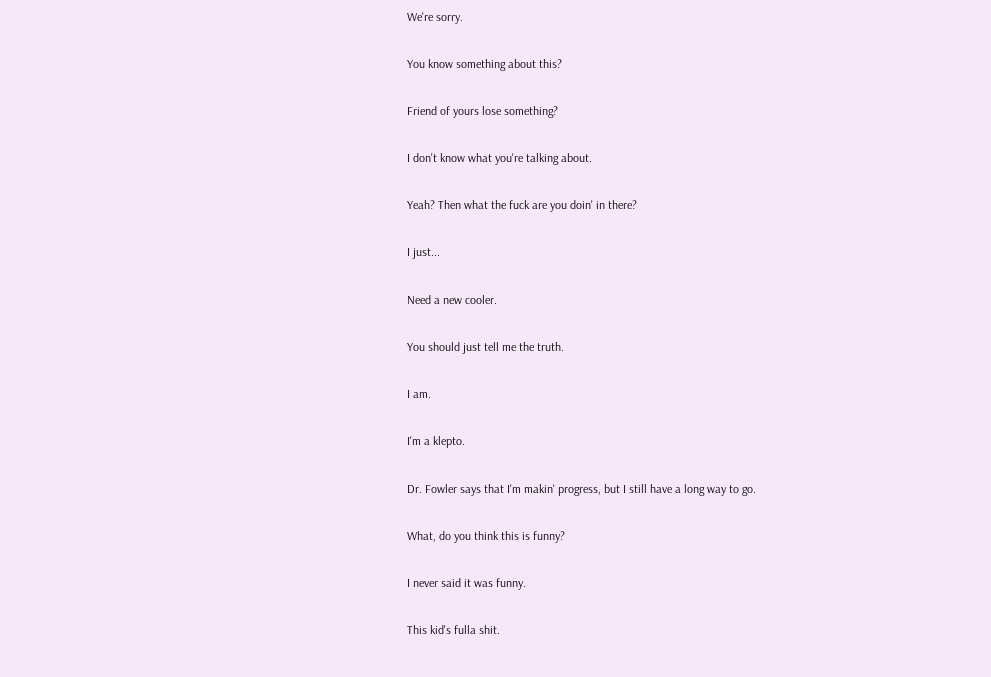We're sorry.

You know something about this?

Friend of yours lose something?

I don't know what you're talking about.

Yeah? Then what the fuck are you doin' in there?

I just...

Need a new cooler.

You should just tell me the truth.

I am.

I'm a klepto.

Dr. Fowler says that I'm makin' progress, but I still have a long way to go.

What, do you think this is funny?

I never said it was funny.

This kid's fulla shit.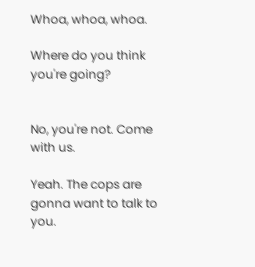Whoa, whoa, whoa.

Where do you think you're going?


No, you're not. Come with us.

Yeah. The cops are gonna want to talk to you.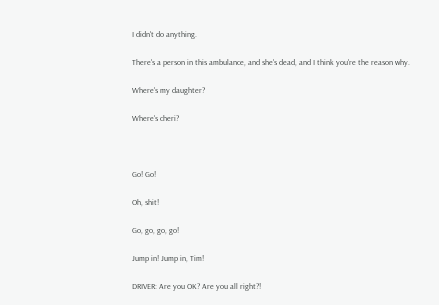I didn't do anything.

There's a person in this ambulance, and she's dead, and I think you're the reason why.

Where's my daughter?

Where's cheri?



Go! Go!

Oh, shit!

Go, go, go, go!

Jump in! Jump in, Tim!

DRIVER: Are you OK? Are you all right?!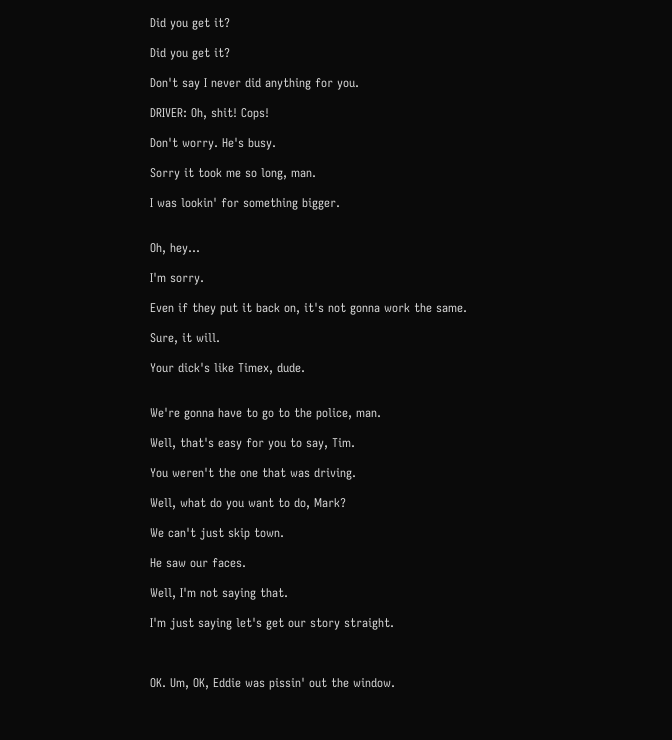Did you get it?

Did you get it?

Don't say I never did anything for you.

DRIVER: Oh, shit! Cops!

Don't worry. He's busy.

Sorry it took me so long, man.

I was lookin' for something bigger.


Oh, hey...

I'm sorry.

Even if they put it back on, it's not gonna work the same.

Sure, it will.

Your dick's like Timex, dude.


We're gonna have to go to the police, man.

Well, that's easy for you to say, Tim.

You weren't the one that was driving.

Well, what do you want to do, Mark?

We can't just skip town.

He saw our faces.

Well, I'm not saying that.

I'm just saying let's get our story straight.



OK. Um, OK, Eddie was pissin' out the window.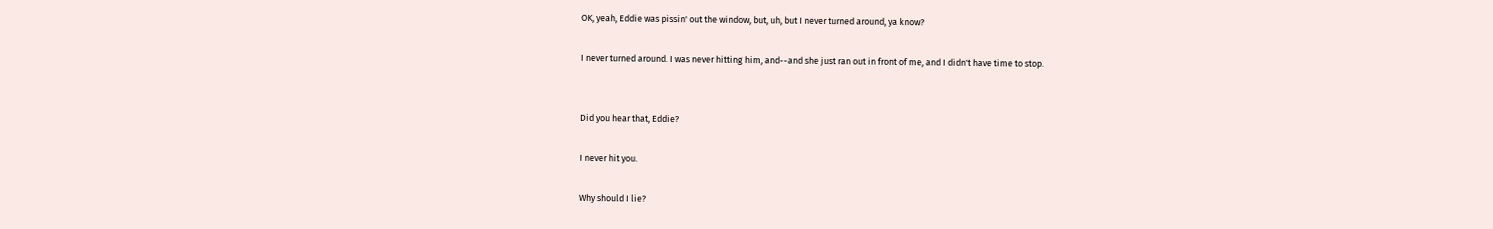OK, yeah, Eddie was pissin' out the window, but, uh, but I never turned around, ya know?

I never turned around. I was never hitting him, and--and she just ran out in front of me, and I didn't have time to stop.


Did you hear that, Eddie?

I never hit you.

Why should I lie?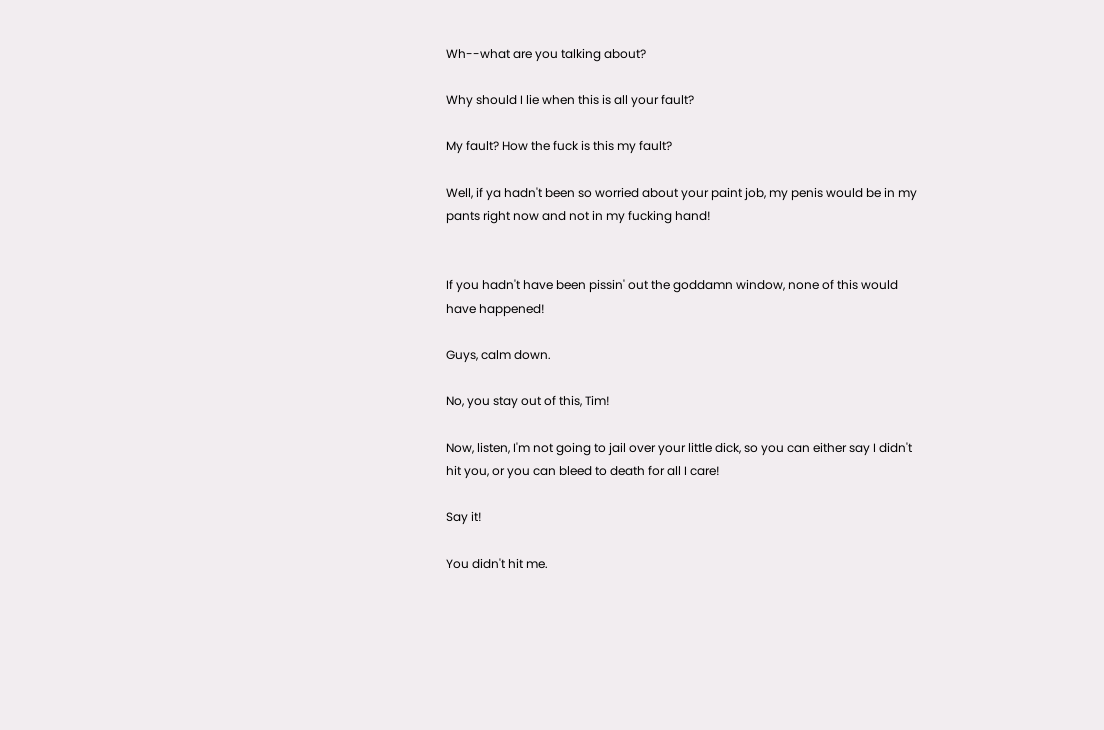Wh--what are you talking about?

Why should I lie when this is all your fault?

My fault? How the fuck is this my fault?

Well, if ya hadn't been so worried about your paint job, my penis would be in my pants right now and not in my fucking hand!


If you hadn't have been pissin' out the goddamn window, none of this would have happened!

Guys, calm down.

No, you stay out of this, Tim!

Now, listen, I'm not going to jail over your little dick, so you can either say I didn't hit you, or you can bleed to death for all I care!

Say it!

You didn't hit me.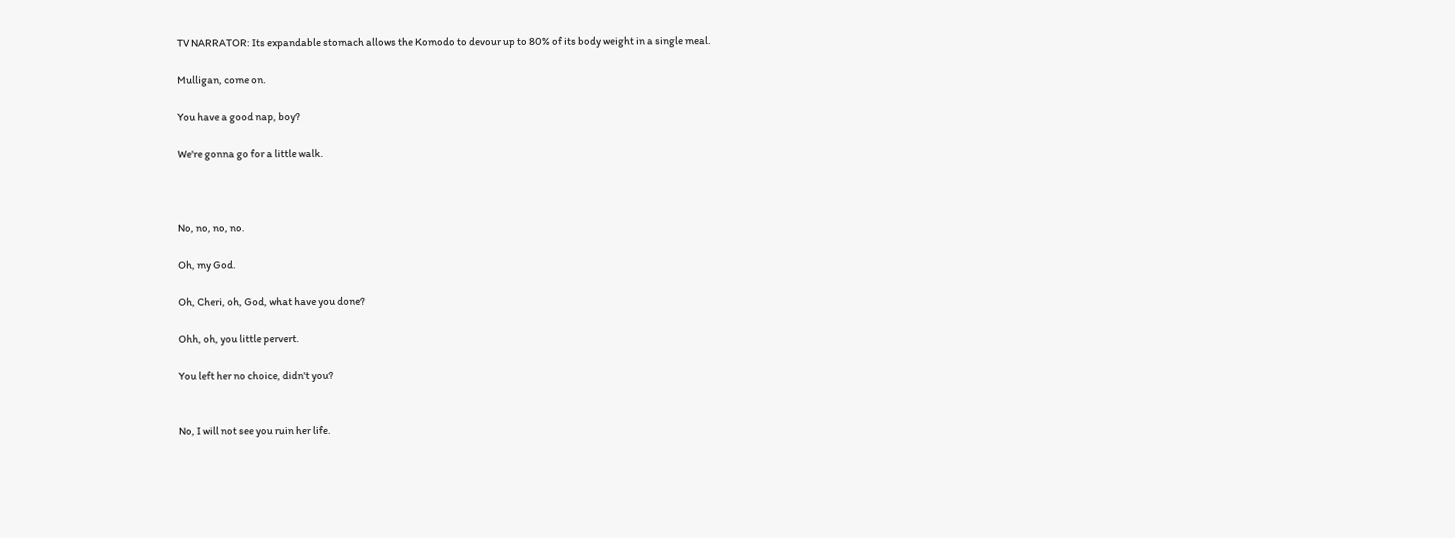TV NARRATOR: Its expandable stomach allows the Komodo to devour up to 80% of its body weight in a single meal.

Mulligan, come on.

You have a good nap, boy?

We're gonna go for a little walk.



No, no, no, no.

Oh, my God.

Oh, Cheri, oh, God, what have you done?

Ohh, oh, you little pervert.

You left her no choice, didn't you?


No, I will not see you ruin her life.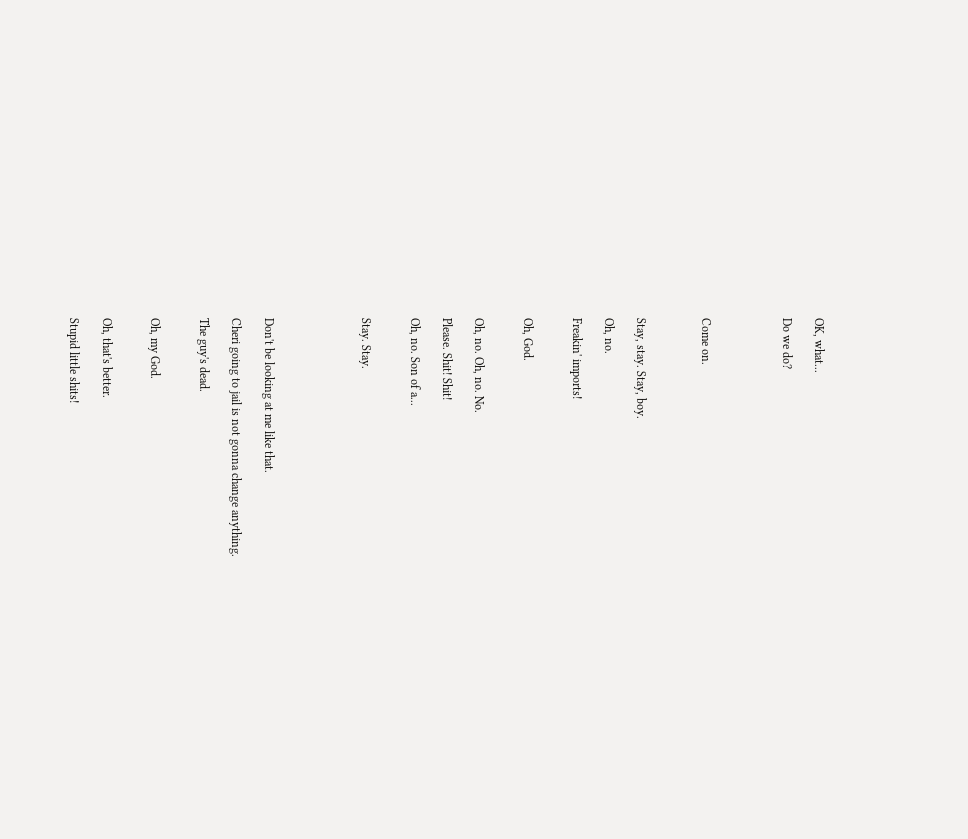OK, what...

Do we do?




Come on.



Stay, stay. Stay, boy.

Oh, no.

Freakin' imports!


Oh, God.


Oh, no. Oh, no. No.

Please. Shit! Shit!

Oh, no. Son of a...


Stay. Stay.





Don't be looking at me like that.

Cheri going to jail is not gonna change anything.

The guy's dead.


Oh, my God.


Oh, that's better.

Stupid little shits!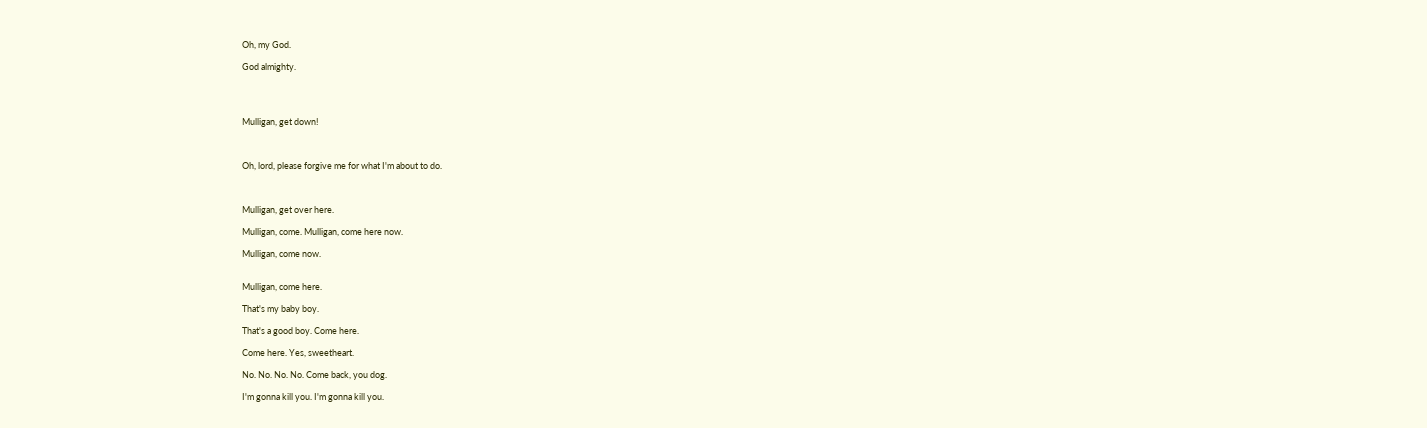Oh, my God.

God almighty.




Mulligan, get down!



Oh, lord, please forgive me for what I'm about to do.



Mulligan, get over here.

Mulligan, come. Mulligan, come here now.

Mulligan, come now.


Mulligan, come here.

That's my baby boy.

That's a good boy. Come here.

Come here. Yes, sweetheart.

No. No. No. No. Come back, you dog.

I'm gonna kill you. I'm gonna kill you.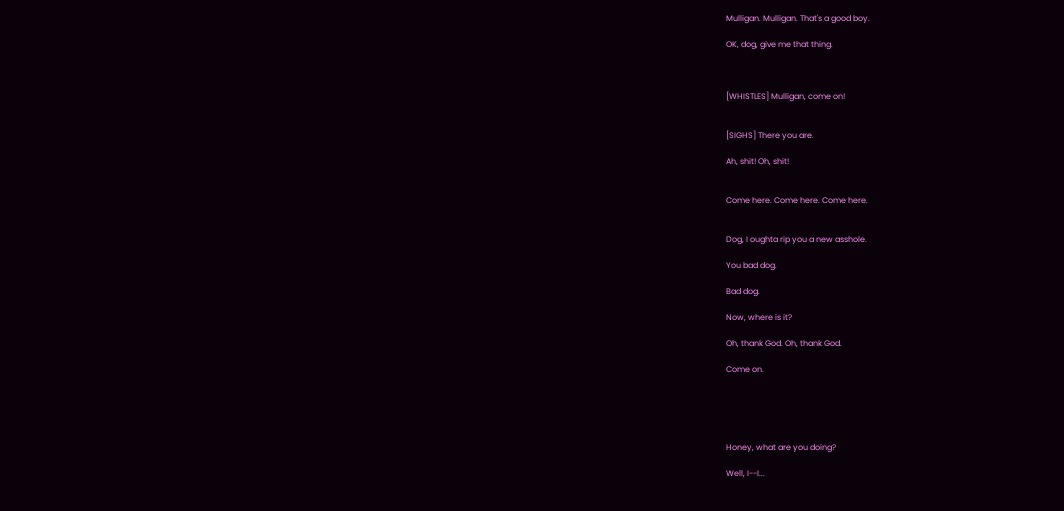Mulligan. Mulligan. That's a good boy.

OK, dog, give me that thing.



[WHISTLES] Mulligan, come on!


[SIGHS] There you are.

Ah, shit! Oh, shit!


Come here. Come here. Come here.


Dog, I oughta rip you a new asshole.

You bad dog.

Bad dog.

Now, where is it?

Oh, thank God. Oh, thank God.

Come on.





Honey, what are you doing?

Well, I--I...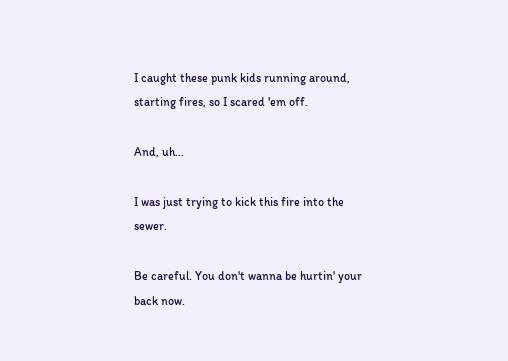I caught these punk kids running around, starting fires, so I scared 'em off.

And, uh...

I was just trying to kick this fire into the sewer.

Be careful. You don't wanna be hurtin' your back now.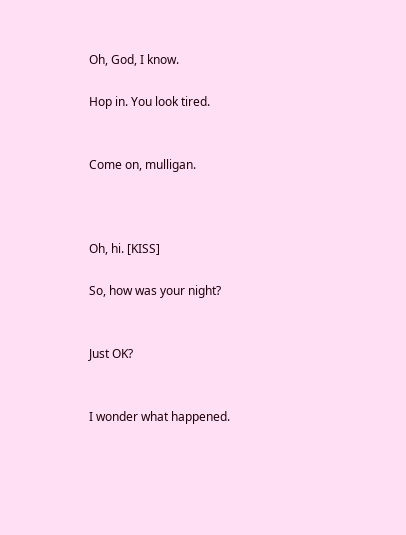Oh, God, I know.

Hop in. You look tired.


Come on, mulligan.



Oh, hi. [KISS]

So, how was your night?


Just OK?


I wonder what happened.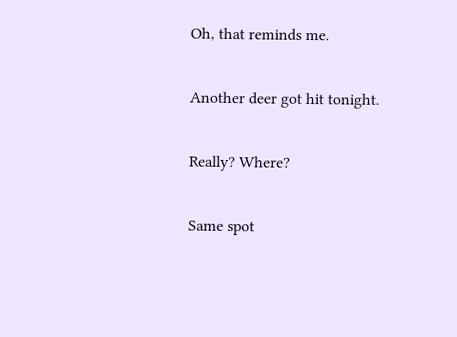Oh, that reminds me.

Another deer got hit tonight.

Really? Where?

Same spot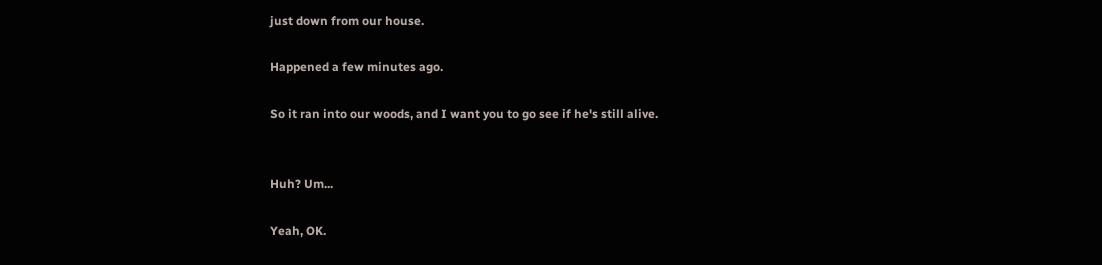just down from our house.

Happened a few minutes ago.

So it ran into our woods, and I want you to go see if he's still alive.


Huh? Um...

Yeah, OK.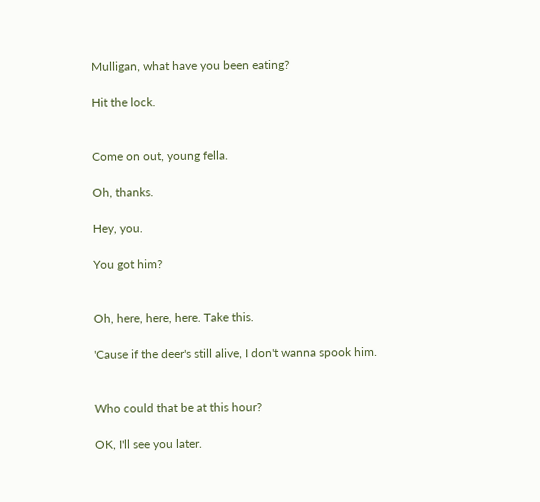Mulligan, what have you been eating?

Hit the lock.


Come on out, young fella.

Oh, thanks.

Hey, you.

You got him?


Oh, here, here, here. Take this.

'Cause if the deer's still alive, I don't wanna spook him.


Who could that be at this hour?

OK, I'll see you later.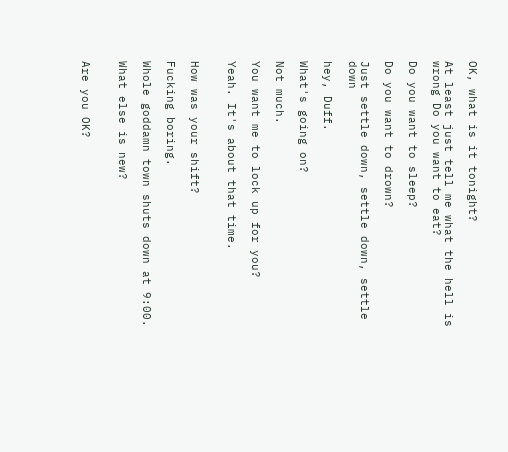OK, what is it tonight?

At least just tell me what the hell is wrong Do you want to eat?

Do you want to sleep?

Do you want to drown?

Just settle down, settle down, settle down

hey, Duff.

What's going on?

Not much.

You want me to lock up for you?

Yeah. It's about that time.


How was your shift?

Fucking boring.

Whole goddamn town shuts down at 9:00.

What else is new?


Are you OK?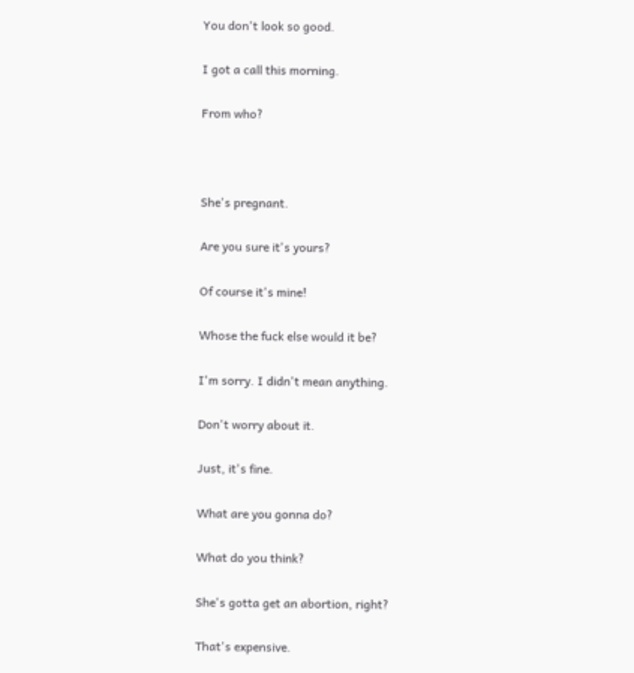You don't look so good.

I got a call this morning.

From who?



She's pregnant.

Are you sure it's yours?

Of course it's mine!

Whose the fuck else would it be?

I'm sorry. I didn't mean anything.

Don't worry about it.

Just, it's fine.

What are you gonna do?

What do you think?

She's gotta get an abortion, right?

That's expensive.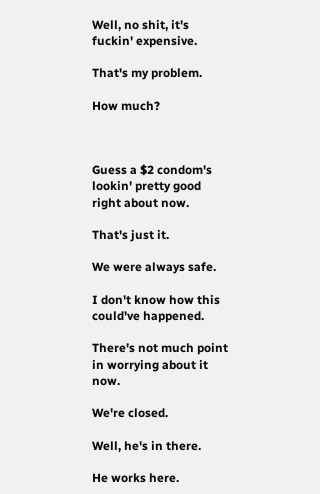Well, no shit, it's fuckin' expensive.

That's my problem.

How much?



Guess a $2 condom's lookin' pretty good right about now.

That's just it.

We were always safe.

I don't know how this could've happened.

There's not much point in worrying about it now.

We're closed.

Well, he's in there.

He works here.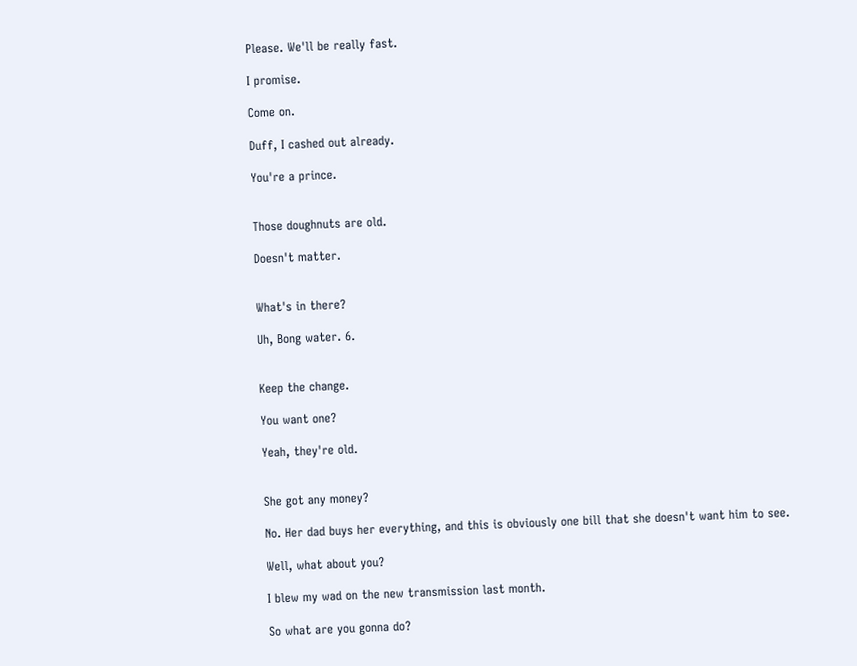Please. We'll be really fast.

I promise.

Come on.

Duff, I cashed out already.

You're a prince.


Those doughnuts are old.

Doesn't matter.


What's in there?

Uh, Bong water. 6.


Keep the change.

You want one?

Yeah, they're old.


She got any money?

No. Her dad buys her everything, and this is obviously one bill that she doesn't want him to see.

Well, what about you?

I blew my wad on the new transmission last month.

So what are you gonna do?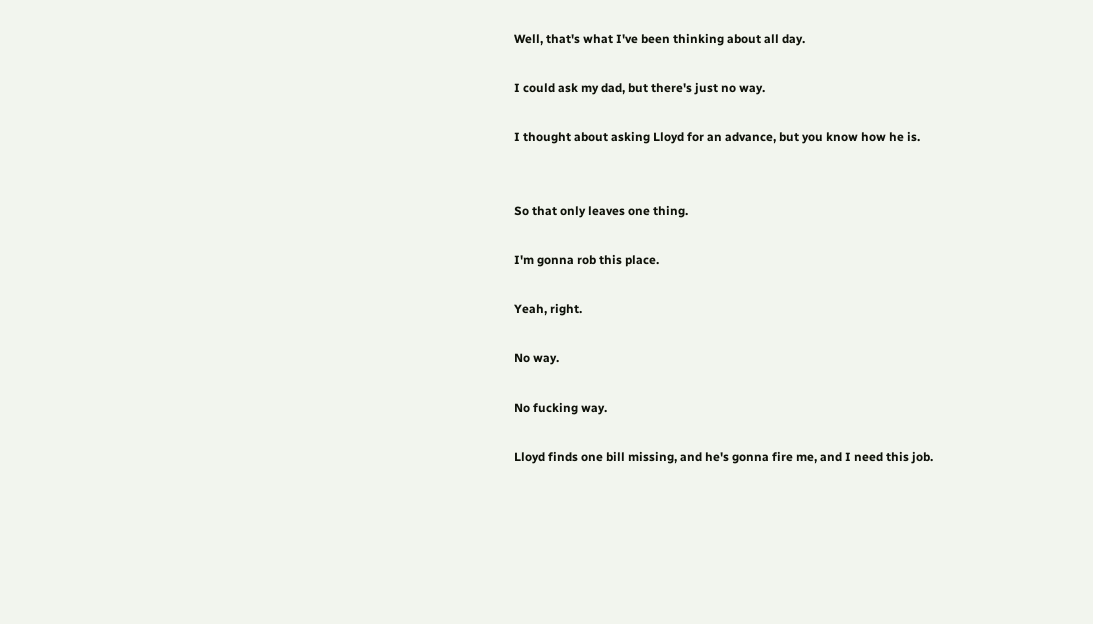Well, that's what I've been thinking about all day.

I could ask my dad, but there's just no way.

I thought about asking Lloyd for an advance, but you know how he is.


So that only leaves one thing.

I'm gonna rob this place.

Yeah, right.

No way.

No fucking way.

Lloyd finds one bill missing, and he's gonna fire me, and I need this job.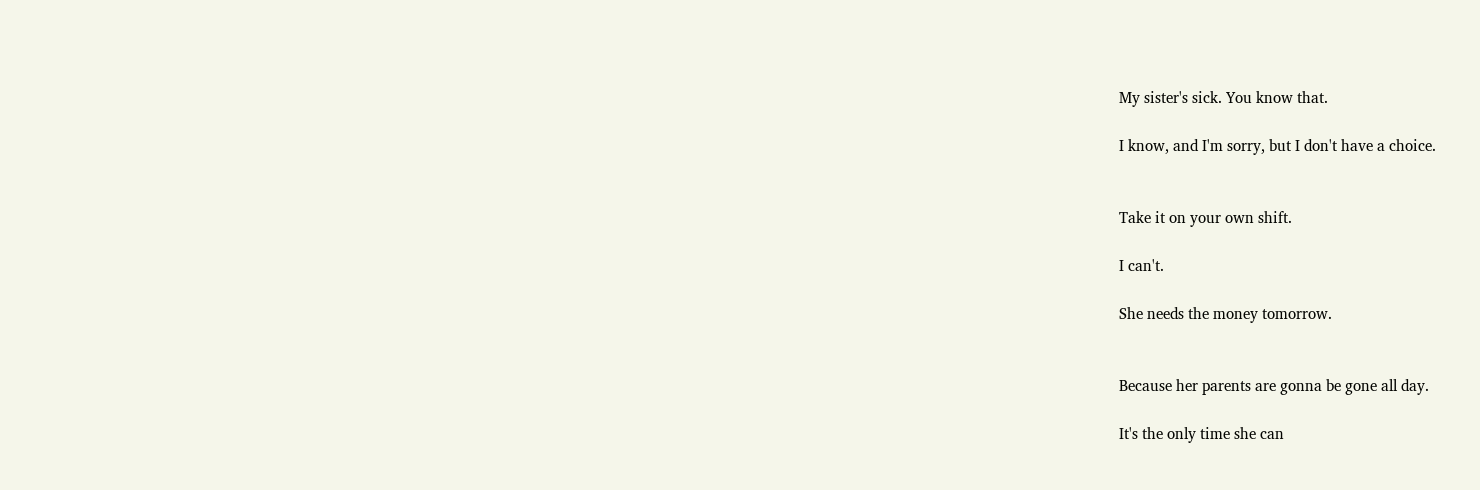My sister's sick. You know that.

I know, and I'm sorry, but I don't have a choice.


Take it on your own shift.

I can't.

She needs the money tomorrow.


Because her parents are gonna be gone all day.

It's the only time she can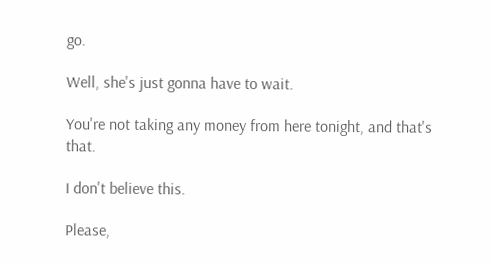go.

Well, she's just gonna have to wait.

You're not taking any money from here tonight, and that's that.

I don't believe this.

Please,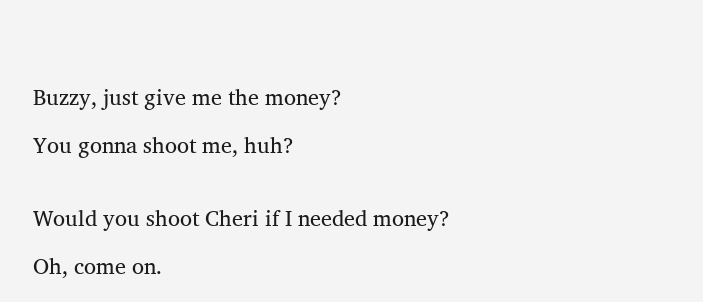Buzzy, just give me the money?

You gonna shoot me, huh?


Would you shoot Cheri if I needed money?

Oh, come on.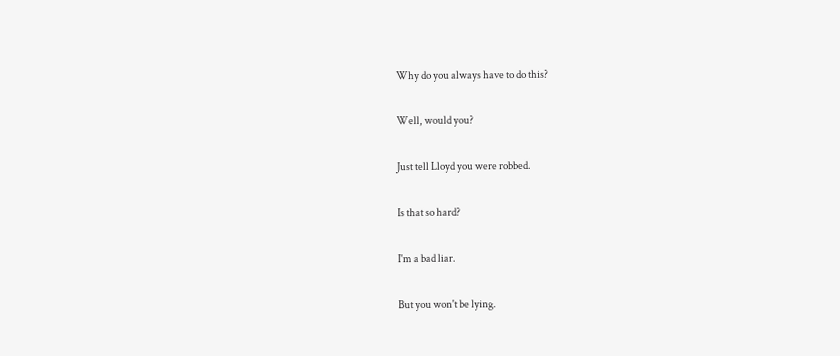Why do you always have to do this?

Well, would you?

Just tell Lloyd you were robbed.

Is that so hard?

I'm a bad liar.

But you won't be lying.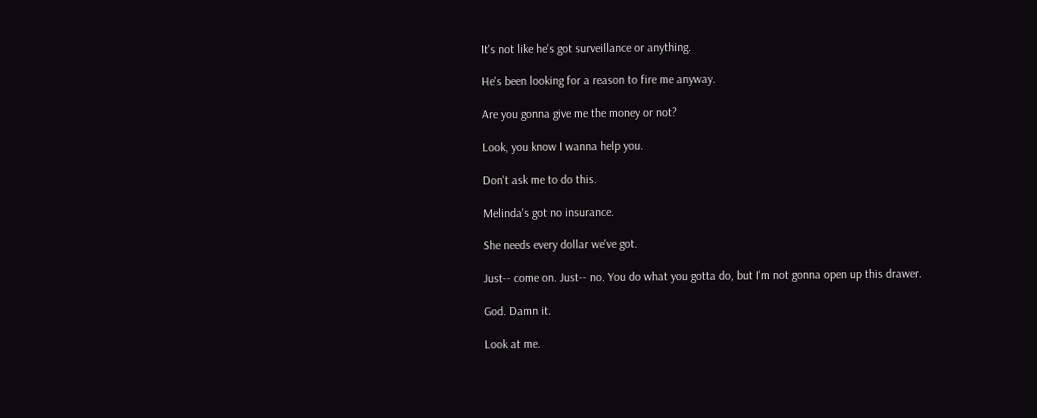It's not like he's got surveillance or anything.

He's been looking for a reason to fire me anyway.

Are you gonna give me the money or not?

Look, you know I wanna help you.

Don't ask me to do this.

Melinda's got no insurance.

She needs every dollar we've got.

Just-- come on. Just-- no. You do what you gotta do, but I'm not gonna open up this drawer.

God. Damn it.

Look at me.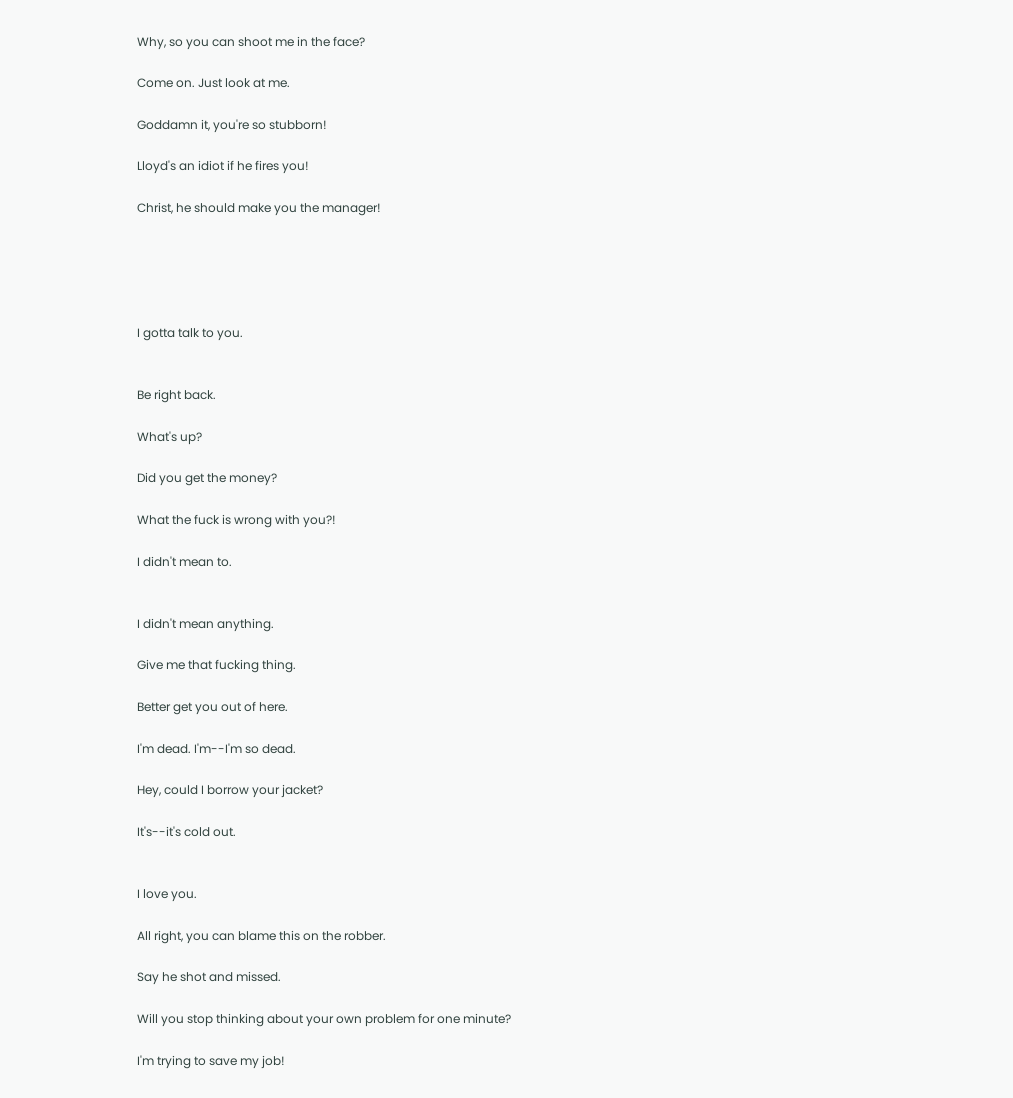Why, so you can shoot me in the face?

Come on. Just look at me.

Goddamn it, you're so stubborn!

Lloyd's an idiot if he fires you!

Christ, he should make you the manager!





I gotta talk to you.


Be right back.

What's up?

Did you get the money?

What the fuck is wrong with you?!

I didn't mean to.


I didn't mean anything.

Give me that fucking thing.

Better get you out of here.

I'm dead. I'm--I'm so dead.

Hey, could I borrow your jacket?

It's--it's cold out.


I love you.

All right, you can blame this on the robber.

Say he shot and missed.

Will you stop thinking about your own problem for one minute?

I'm trying to save my job!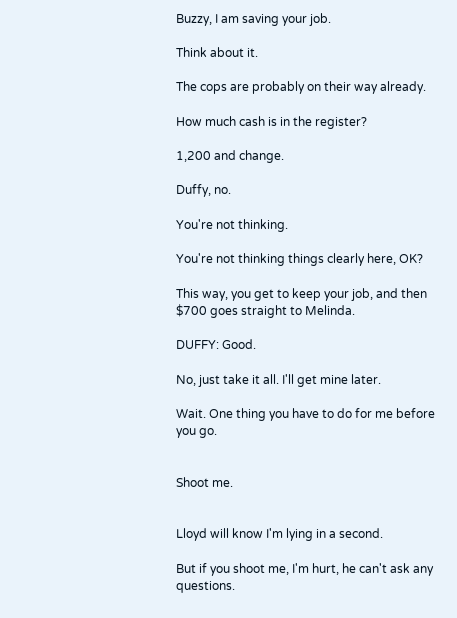Buzzy, I am saving your job.

Think about it.

The cops are probably on their way already.

How much cash is in the register?

1,200 and change.

Duffy, no.

You're not thinking.

You're not thinking things clearly here, OK?

This way, you get to keep your job, and then $700 goes straight to Melinda.

DUFFY: Good.

No, just take it all. I'll get mine later.

Wait. One thing you have to do for me before you go.


Shoot me.


Lloyd will know I'm lying in a second.

But if you shoot me, I'm hurt, he can't ask any questions.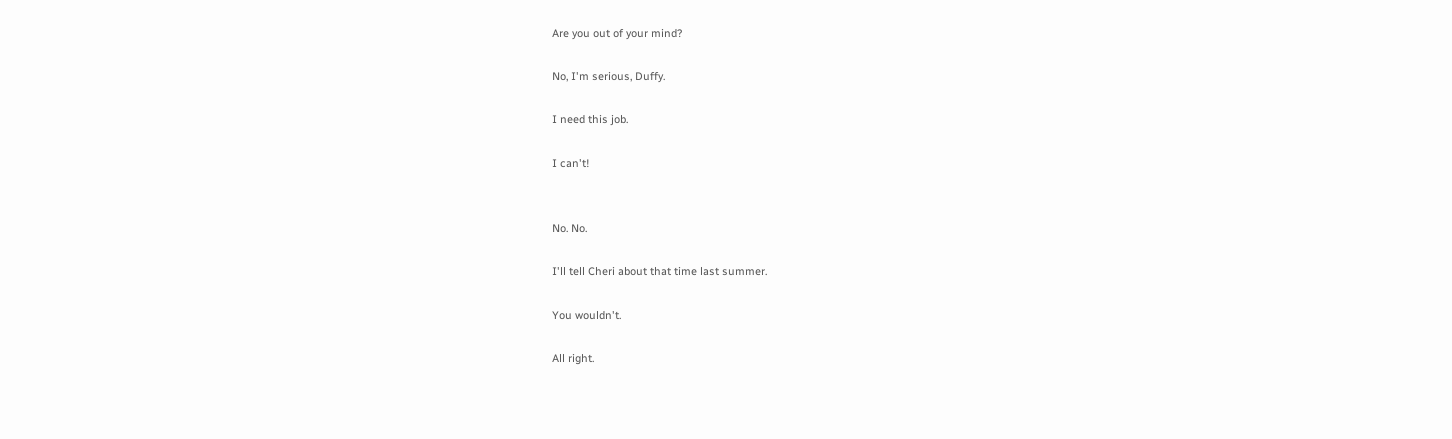Are you out of your mind?

No, I'm serious, Duffy.

I need this job.

I can't!


No. No.

I'll tell Cheri about that time last summer.

You wouldn't.

All right.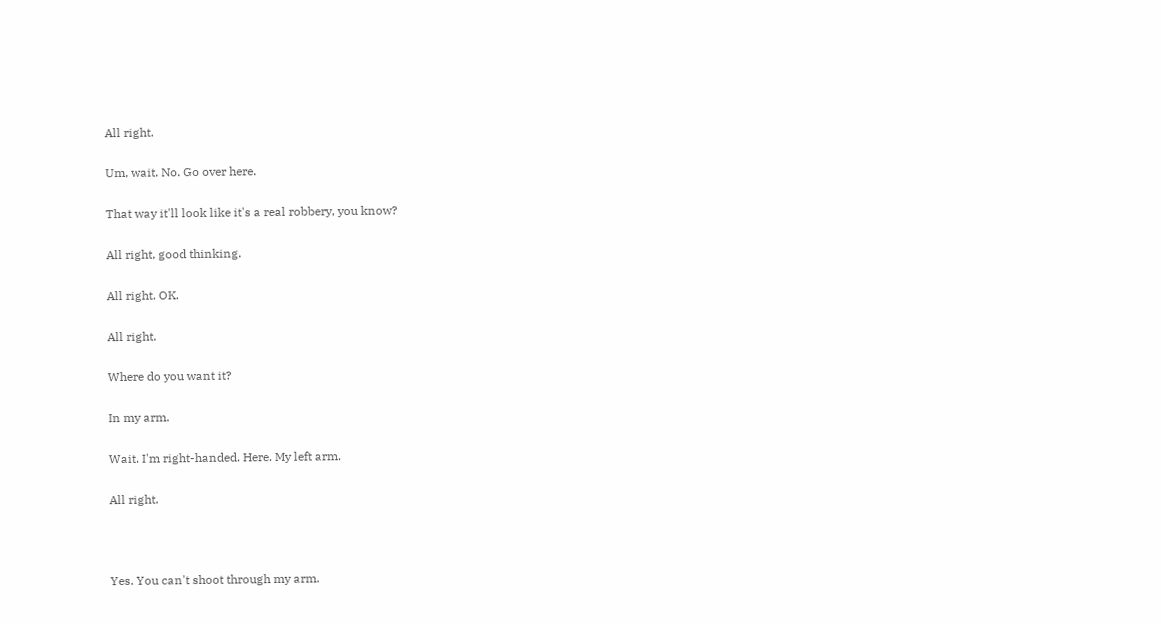All right.

Um, wait. No. Go over here.

That way it'll look like it's a real robbery, you know?

All right, good thinking.

All right. OK.

All right.

Where do you want it?

In my arm.

Wait. I'm right-handed. Here. My left arm.

All right.



Yes. You can't shoot through my arm.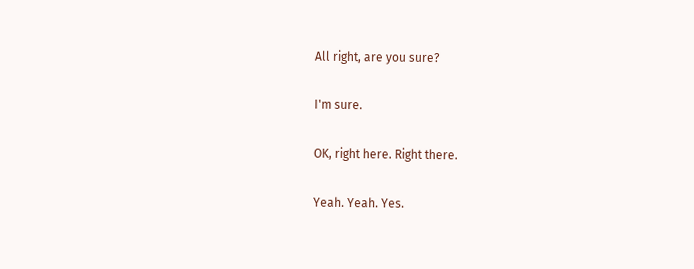All right, are you sure?

I'm sure.

OK, right here. Right there.

Yeah. Yeah. Yes.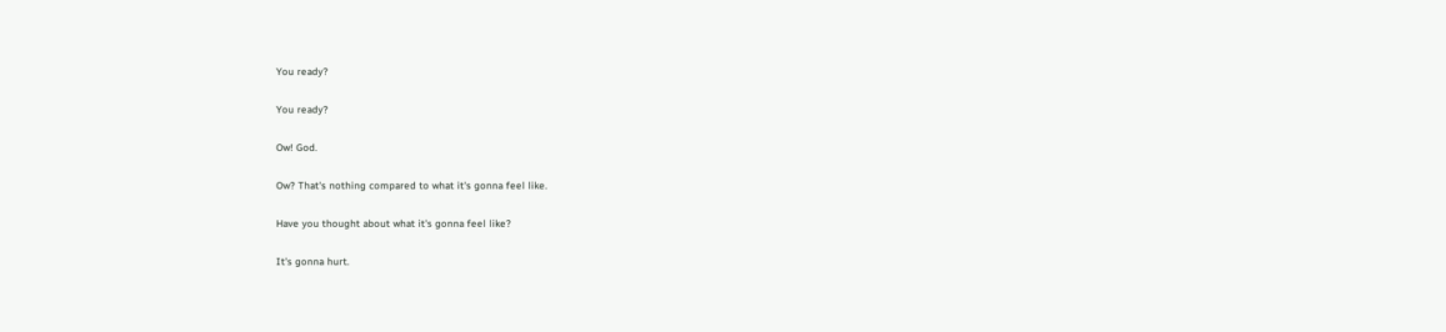You ready?

You ready?

Ow! God.

Ow? That's nothing compared to what it's gonna feel like.

Have you thought about what it's gonna feel like?

It's gonna hurt.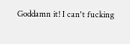Goddamn it! I can't fucking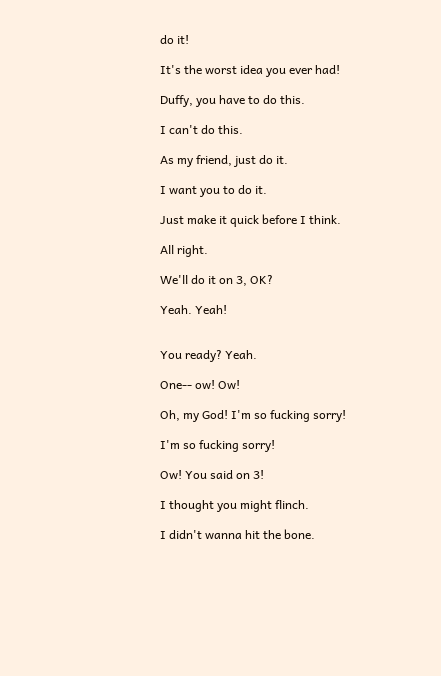do it!

It's the worst idea you ever had!

Duffy, you have to do this.

I can't do this.

As my friend, just do it.

I want you to do it.

Just make it quick before I think.

All right.

We'll do it on 3, OK?

Yeah. Yeah!


You ready? Yeah.

One-- ow! Ow!

Oh, my God! I'm so fucking sorry!

I'm so fucking sorry!

Ow! You said on 3!

I thought you might flinch.

I didn't wanna hit the bone.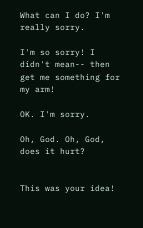What can I do? I'm really sorry.

I'm so sorry! I didn't mean-- then get me something for my arm!

OK. I'm sorry.

Oh, God. Oh, God, does it hurt?


This was your idea!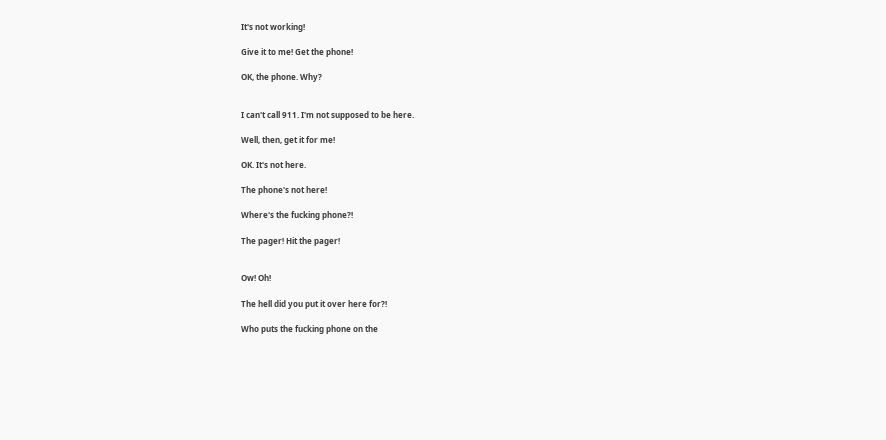It's not working!

Give it to me! Get the phone!

OK, the phone. Why?


I can't call 911. I'm not supposed to be here.

Well, then, get it for me!

OK. It's not here.

The phone's not here!

Where's the fucking phone?!

The pager! Hit the pager!


Ow! Oh!

The hell did you put it over here for?!

Who puts the fucking phone on the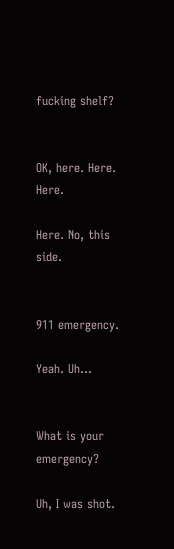fucking shelf?


OK, here. Here. Here.

Here. No, this side.


911 emergency.

Yeah. Uh...


What is your emergency?

Uh, I was shot.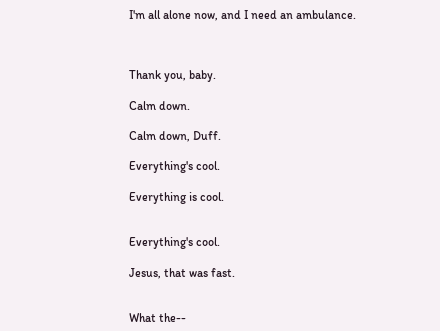I'm all alone now, and I need an ambulance.



Thank you, baby.

Calm down.

Calm down, Duff.

Everything's cool.

Everything is cool.


Everything's cool.

Jesus, that was fast.


What the--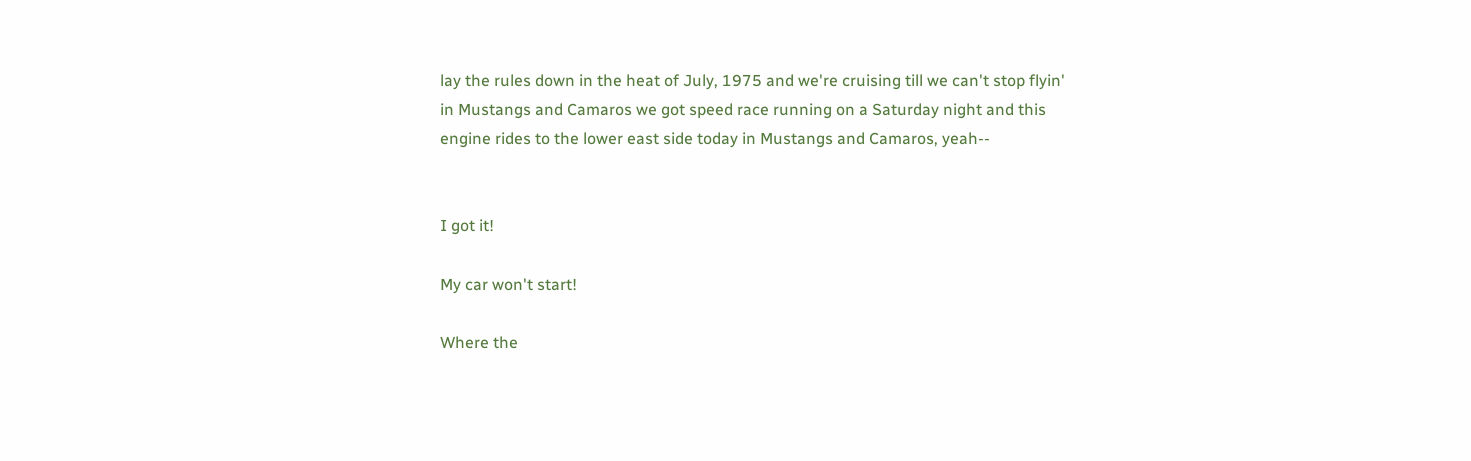lay the rules down in the heat of July, 1975 and we're cruising till we can't stop flyin' in Mustangs and Camaros we got speed race running on a Saturday night and this engine rides to the lower east side today in Mustangs and Camaros, yeah--


I got it!

My car won't start!

Where the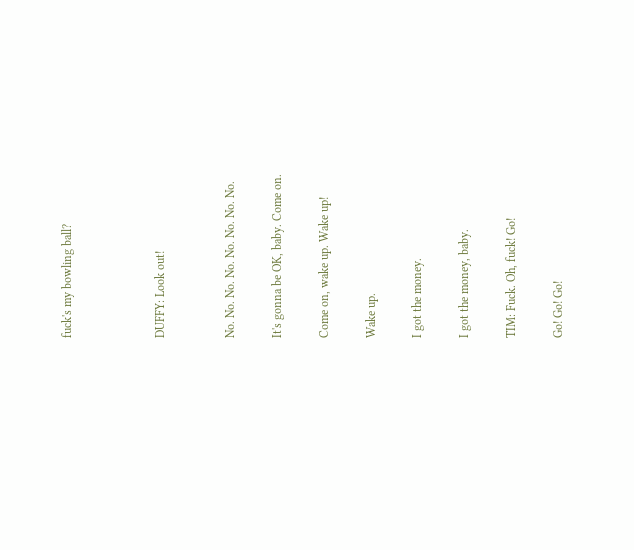fuck's my bowling ball?



DUFFY: Look out!


No. No. No. No. No. No. No. No.

It's gonna be OK, baby. Come on.

Come on, wake up. Wake up!

Wake up.

I got the money.

I got the money, baby.

TIM: Fuck. Oh, fuck! Go!

Go! Go! Go!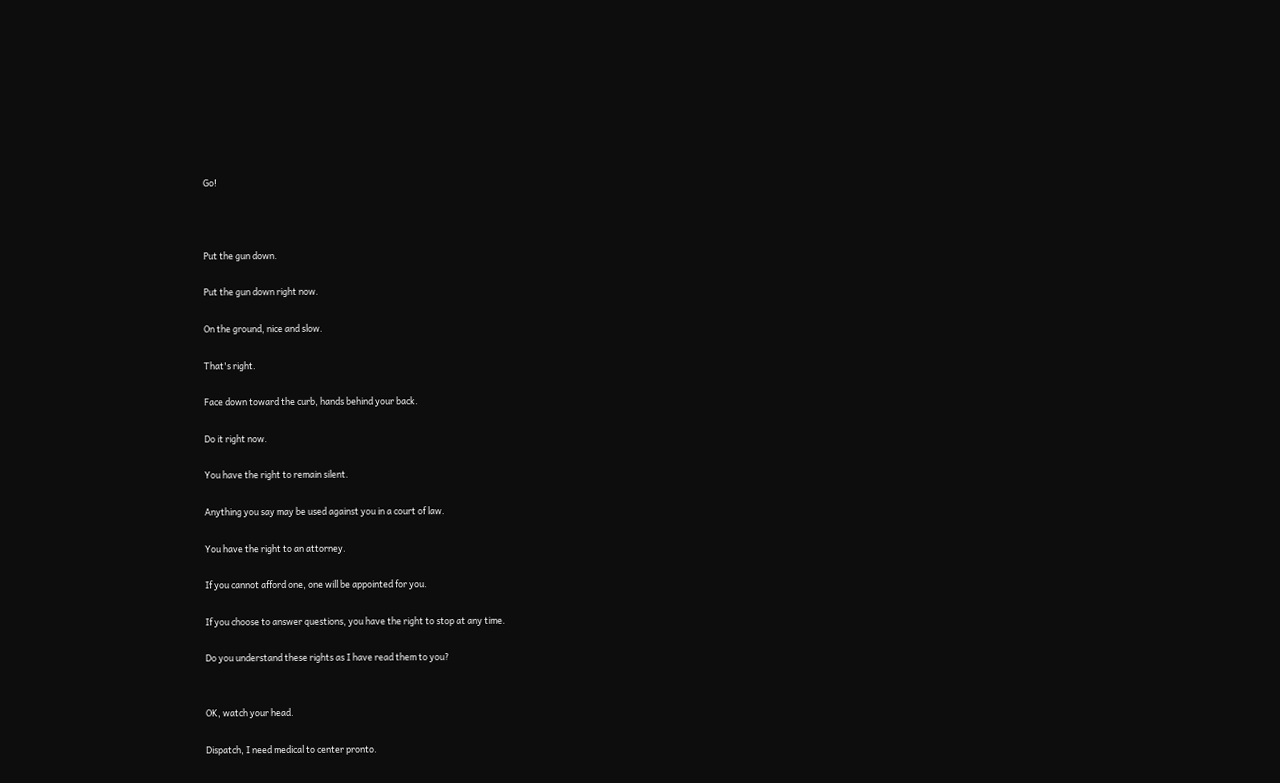Go!



Put the gun down.

Put the gun down right now.

On the ground, nice and slow.

That's right.

Face down toward the curb, hands behind your back.

Do it right now.

You have the right to remain silent.

Anything you say may be used against you in a court of law.

You have the right to an attorney.

If you cannot afford one, one will be appointed for you.

If you choose to answer questions, you have the right to stop at any time.

Do you understand these rights as I have read them to you?


OK, watch your head.

Dispatch, I need medical to center pronto.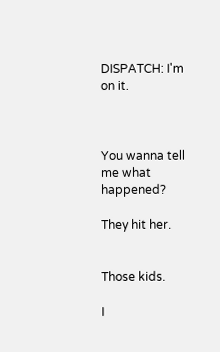DISPATCH: I'm on it.



You wanna tell me what happened?

They hit her.


Those kids.

I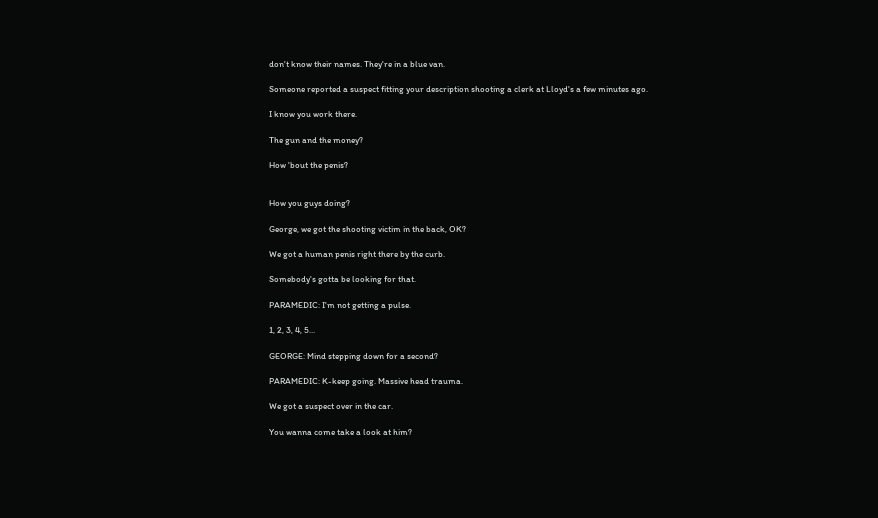don't know their names. They're in a blue van.

Someone reported a suspect fitting your description shooting a clerk at Lloyd's a few minutes ago.

I know you work there.

The gun and the money?

How 'bout the penis?


How you guys doing?

George, we got the shooting victim in the back, OK?

We got a human penis right there by the curb.

Somebody's gotta be looking for that.

PARAMEDIC: I'm not getting a pulse.

1, 2, 3, 4, 5...

GEORGE: Mind stepping down for a second?

PARAMEDIC: K-keep going. Massive head trauma.

We got a suspect over in the car.

You wanna come take a look at him?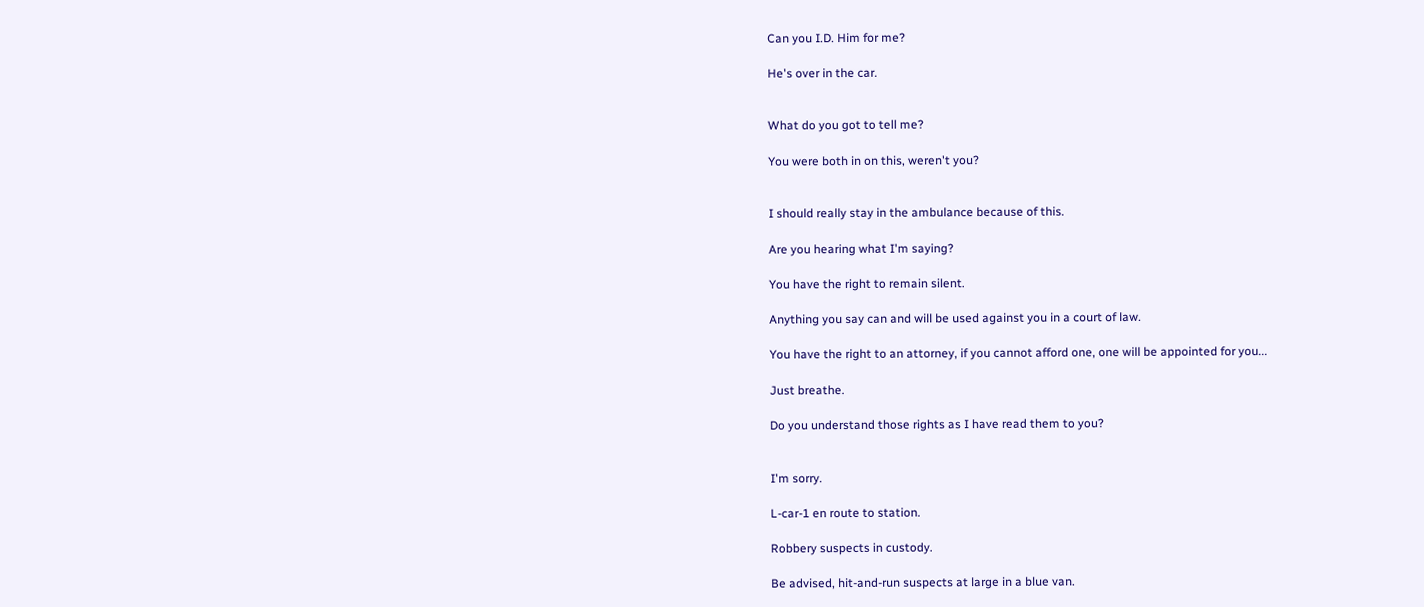Can you I.D. Him for me?

He's over in the car.


What do you got to tell me?

You were both in on this, weren't you?


I should really stay in the ambulance because of this.

Are you hearing what I'm saying?

You have the right to remain silent.

Anything you say can and will be used against you in a court of law.

You have the right to an attorney, if you cannot afford one, one will be appointed for you...

Just breathe.

Do you understand those rights as I have read them to you?


I'm sorry.

L-car-1 en route to station.

Robbery suspects in custody.

Be advised, hit-and-run suspects at large in a blue van.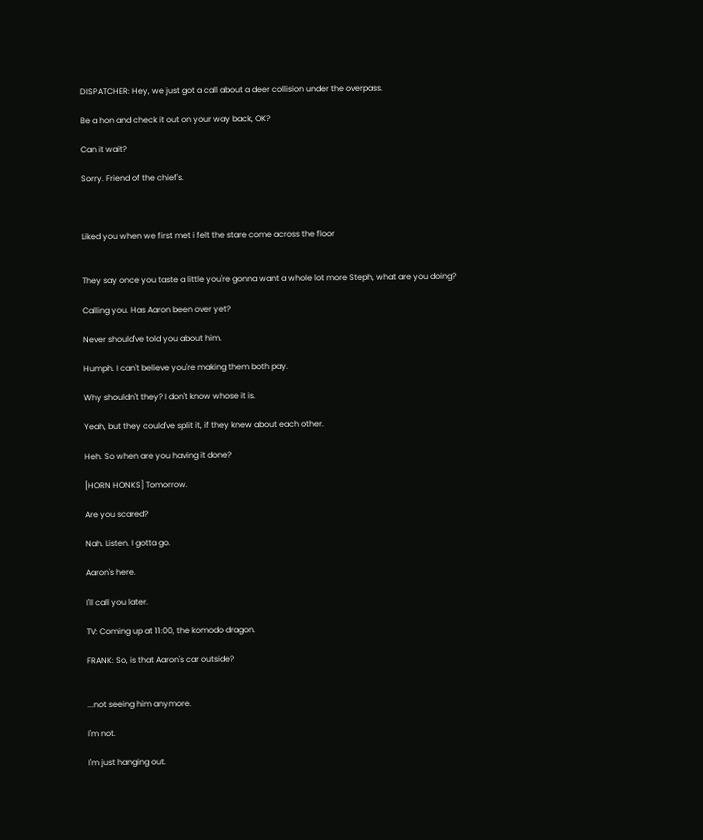DISPATCHER: Hey, we just got a call about a deer collision under the overpass.

Be a hon and check it out on your way back, OK?

Can it wait?

Sorry. Friend of the chief's.



Liked you when we first met i felt the stare come across the floor


They say once you taste a little you're gonna want a whole lot more Steph, what are you doing?

Calling you. Has Aaron been over yet?

Never should've told you about him.

Humph. I can't believe you're making them both pay.

Why shouldn't they? I don't know whose it is.

Yeah, but they could've split it, if they knew about each other.

Heh. So when are you having it done?

[HORN HONKS] Tomorrow.

Are you scared?

Nah. Listen. I gotta go.

Aaron's here.

I'll call you later.

TV: Coming up at 11:00, the komodo dragon.

FRANK: So, is that Aaron's car outside?


...not seeing him anymore.

I'm not.

I'm just hanging out.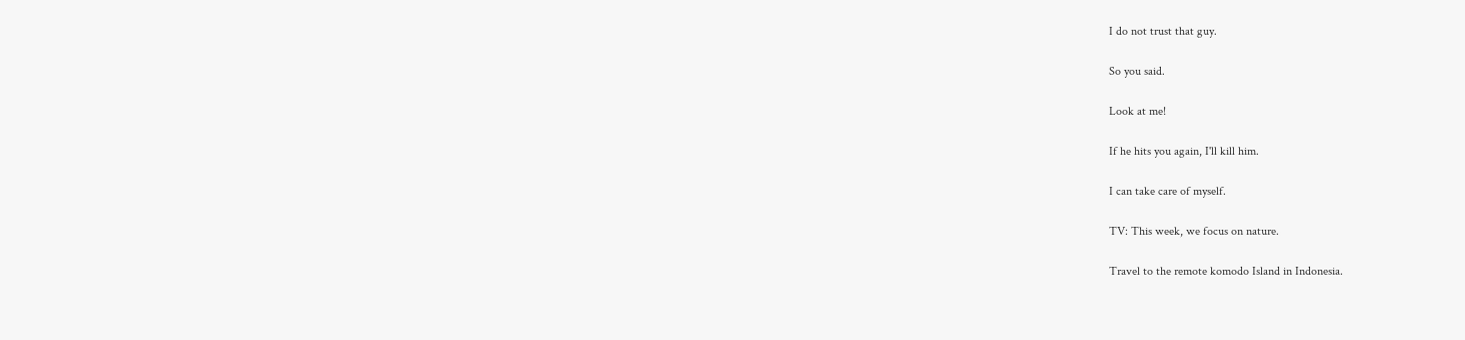I do not trust that guy.

So you said.

Look at me!

If he hits you again, I'll kill him.

I can take care of myself.

TV: This week, we focus on nature.

Travel to the remote komodo Island in Indonesia.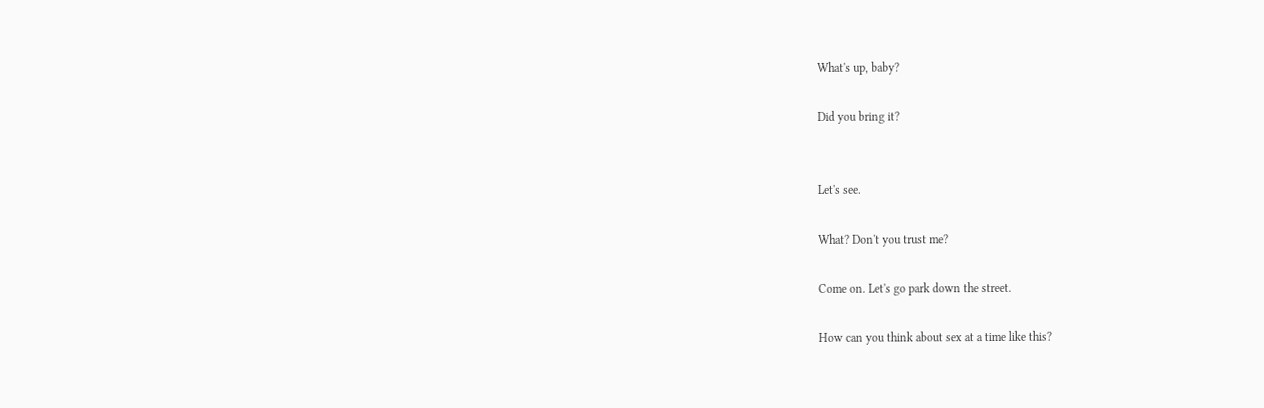What's up, baby?

Did you bring it?


Let's see.

What? Don't you trust me?

Come on. Let's go park down the street.

How can you think about sex at a time like this?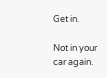Get in.

Not in your car again.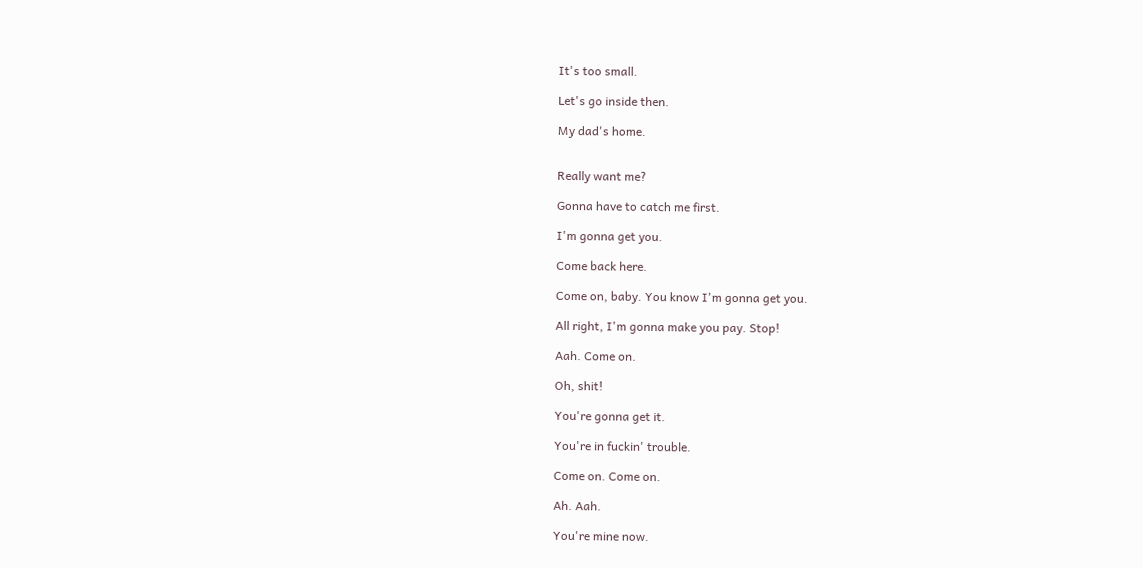It's too small.

Let's go inside then.

My dad's home.


Really want me?

Gonna have to catch me first.

I'm gonna get you.

Come back here.

Come on, baby. You know I'm gonna get you.

All right, I'm gonna make you pay. Stop!

Aah. Come on.

Oh, shit!

You're gonna get it.

You're in fuckin' trouble.

Come on. Come on.

Ah. Aah.

You're mine now.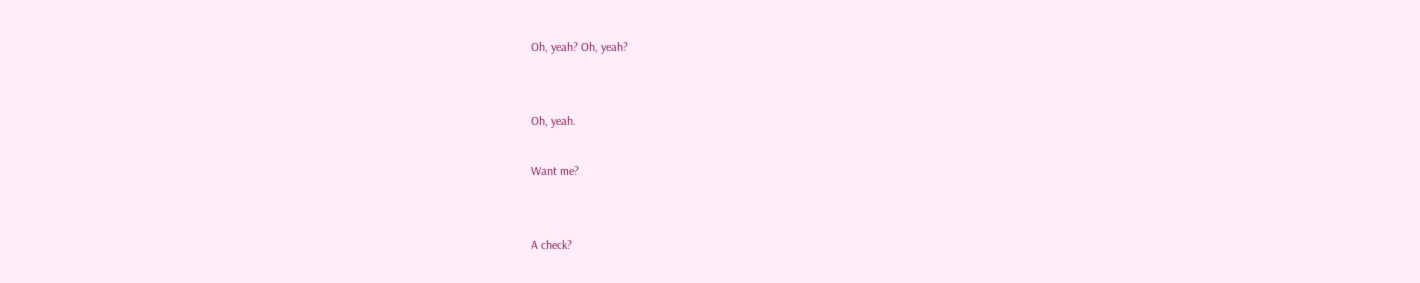Oh, yeah? Oh, yeah?


Oh, yeah.

Want me?


A check?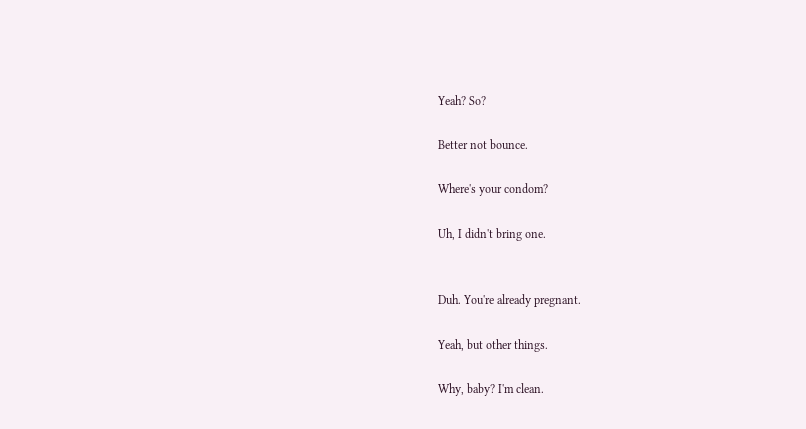Yeah? So?

Better not bounce.

Where's your condom?

Uh, I didn't bring one.


Duh. You're already pregnant.

Yeah, but other things.

Why, baby? I'm clean.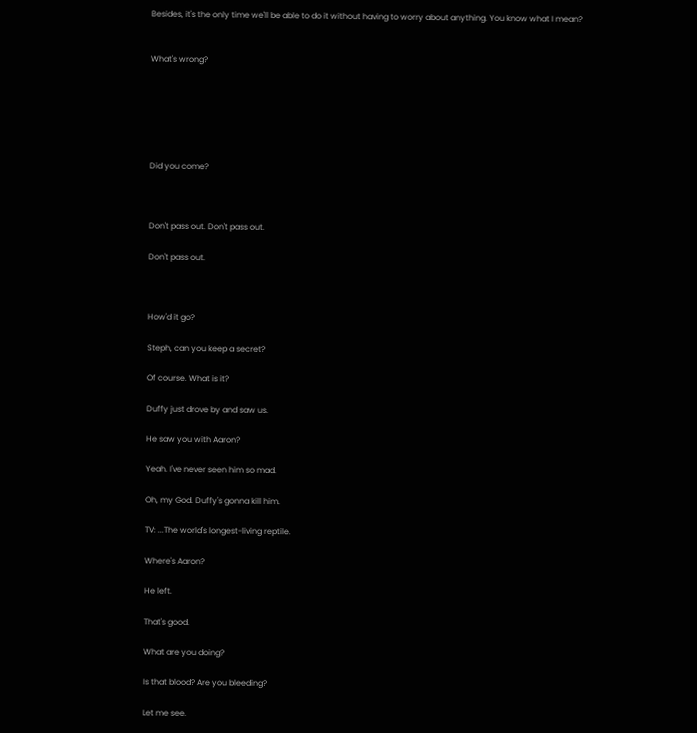Besides, it's the only time we'll be able to do it without having to worry about anything. You know what I mean?


What's wrong?






Did you come?



Don't pass out. Don't pass out.

Don't pass out.



How'd it go?

Steph, can you keep a secret?

Of course. What is it?

Duffy just drove by and saw us.

He saw you with Aaron?

Yeah. I've never seen him so mad.

Oh, my God. Duffy's gonna kill him.

TV: ...The world's longest-living reptile.

Where's Aaron?

He left.

That's good.

What are you doing?

Is that blood? Are you bleeding?

Let me see.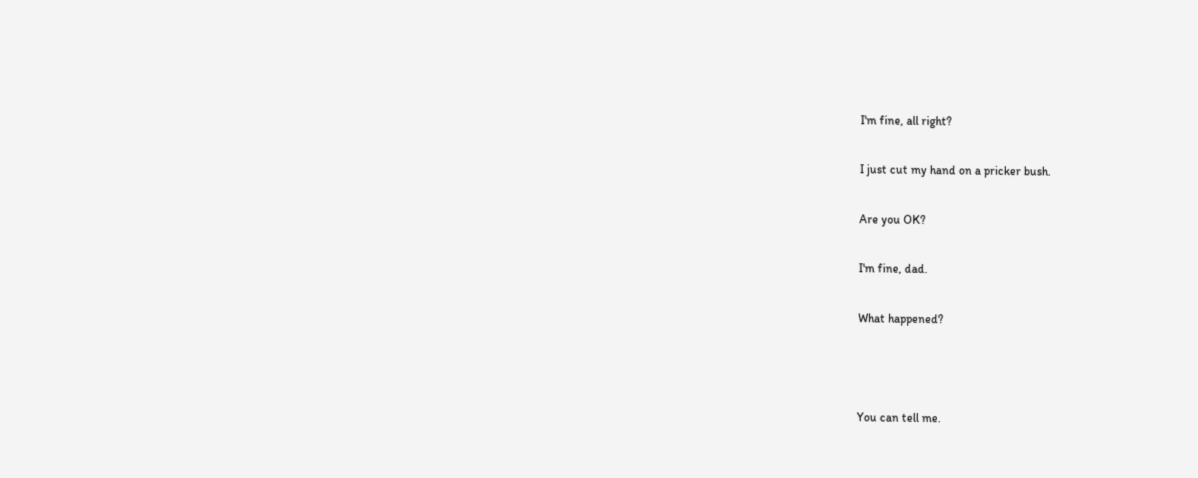I'm fine, all right?

I just cut my hand on a pricker bush.

Are you OK?

I'm fine, dad.

What happened?



You can tell me.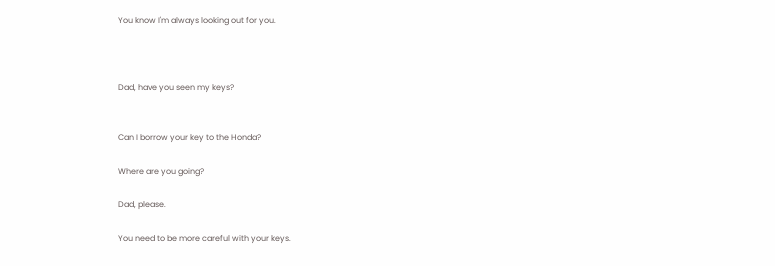You know I'm always looking out for you.



Dad, have you seen my keys?


Can I borrow your key to the Honda?

Where are you going?

Dad, please.

You need to be more careful with your keys.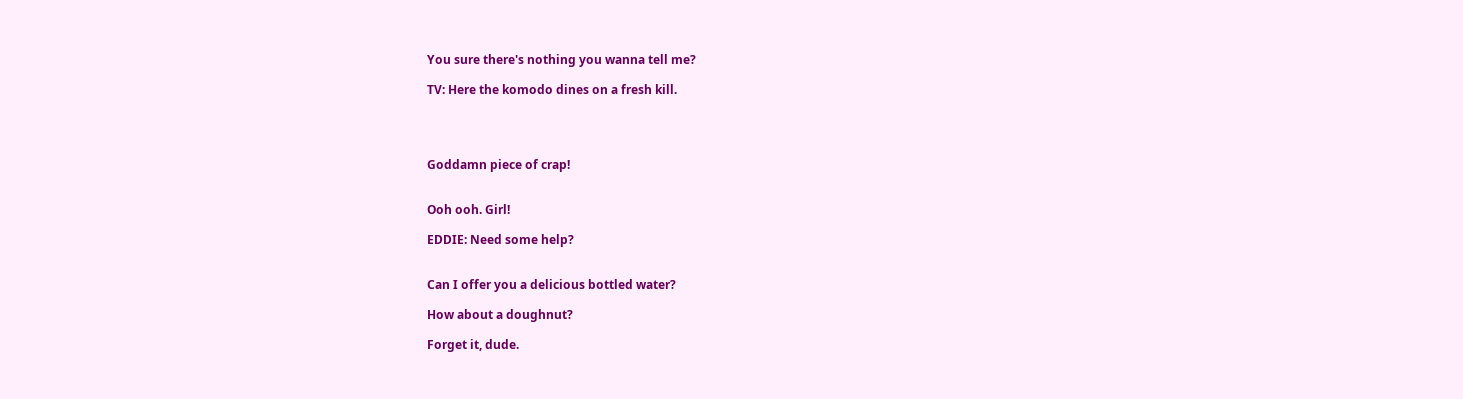You sure there's nothing you wanna tell me?

TV: Here the komodo dines on a fresh kill.




Goddamn piece of crap!


Ooh ooh. Girl!

EDDIE: Need some help?


Can I offer you a delicious bottled water?

How about a doughnut?

Forget it, dude.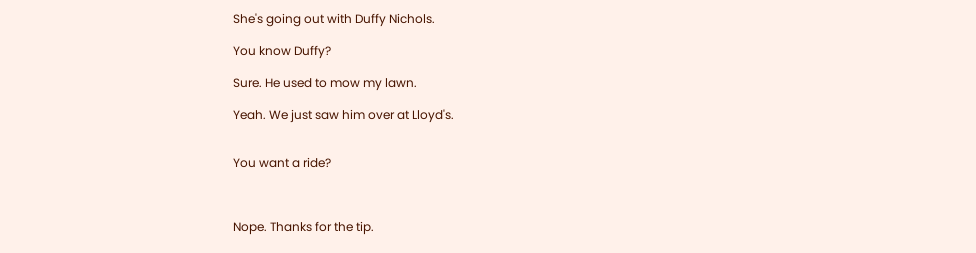She's going out with Duffy Nichols.

You know Duffy?

Sure. He used to mow my lawn.

Yeah. We just saw him over at Lloyd's.


You want a ride?



Nope. Thanks for the tip.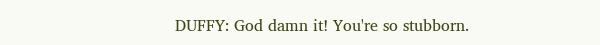DUFFY: God damn it! You're so stubborn.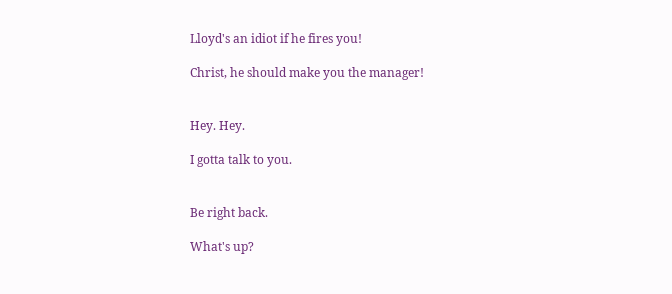Lloyd's an idiot if he fires you!

Christ, he should make you the manager!


Hey. Hey.

I gotta talk to you.


Be right back.

What's up?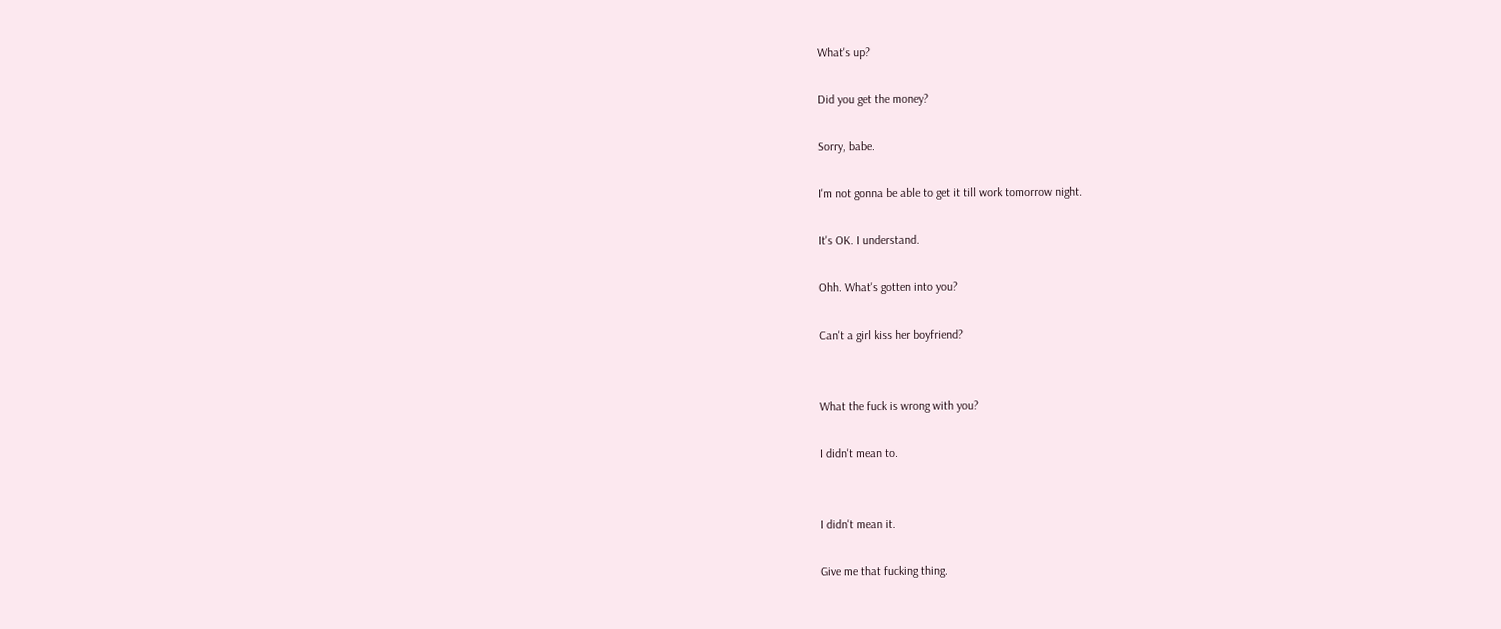What's up?

Did you get the money?

Sorry, babe.

I'm not gonna be able to get it till work tomorrow night.

It's OK. I understand.

Ohh. What's gotten into you?

Can't a girl kiss her boyfriend?


What the fuck is wrong with you?

I didn't mean to.


I didn't mean it.

Give me that fucking thing.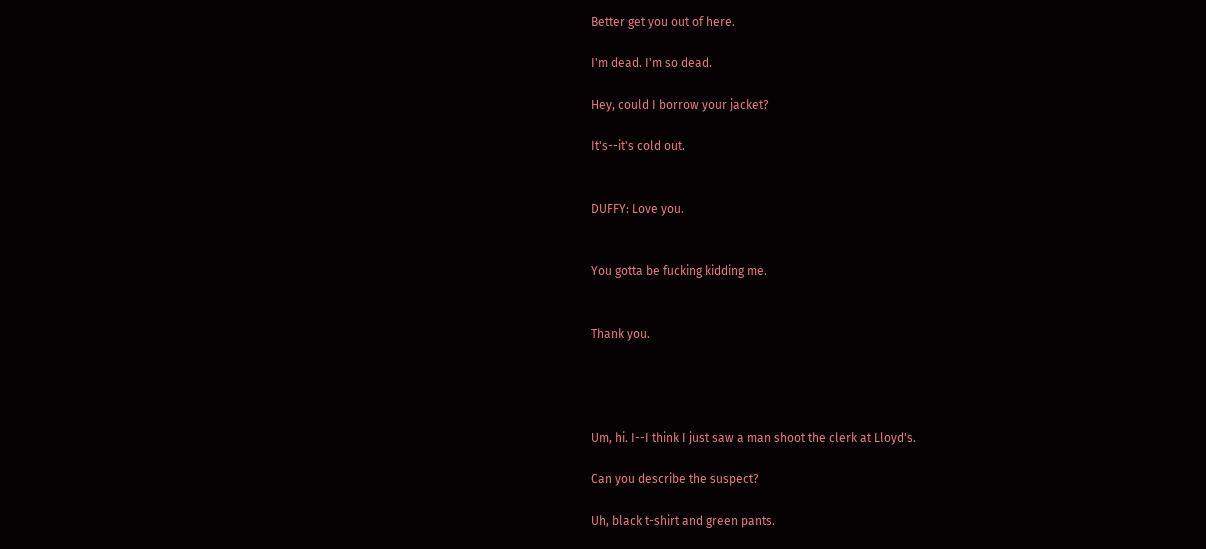Better get you out of here.

I'm dead. I'm so dead.

Hey, could I borrow your jacket?

It's--it's cold out.


DUFFY: Love you.


You gotta be fucking kidding me.


Thank you.




Um, hi. I--I think I just saw a man shoot the clerk at Lloyd's.

Can you describe the suspect?

Uh, black t-shirt and green pants.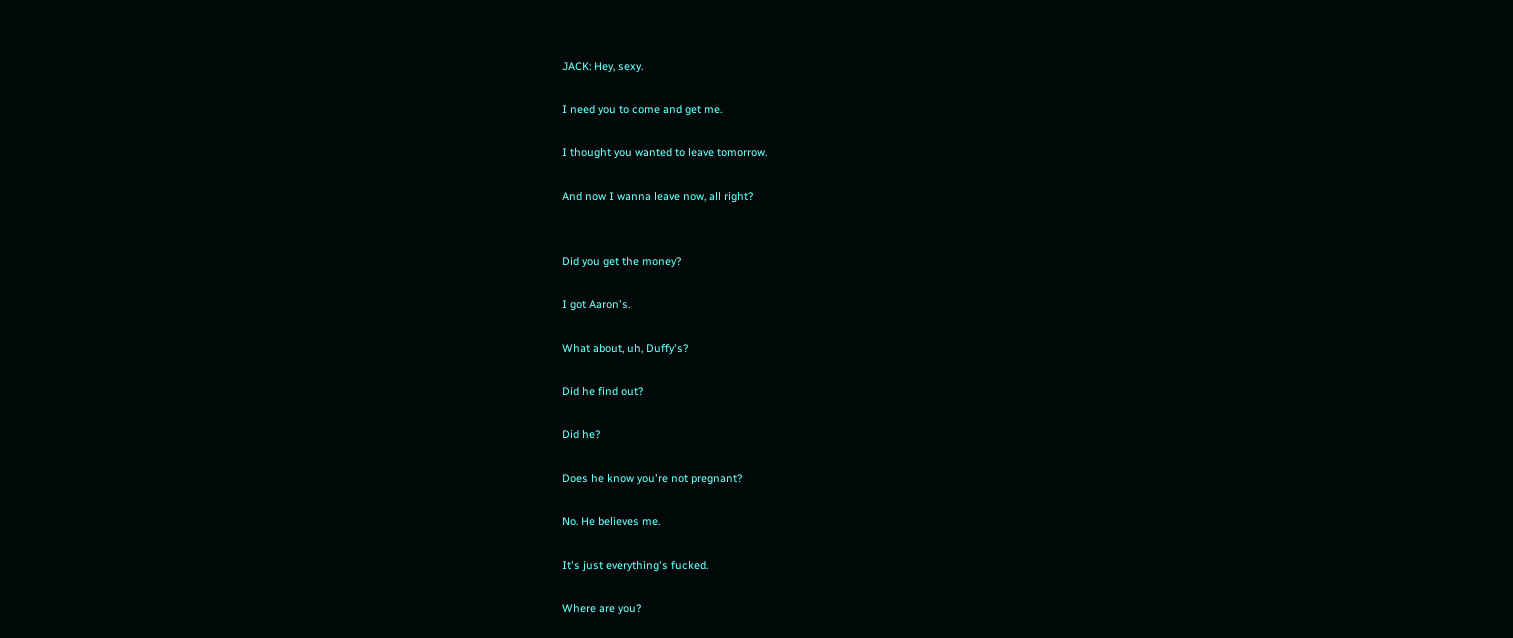JACK: Hey, sexy.

I need you to come and get me.

I thought you wanted to leave tomorrow.

And now I wanna leave now, all right?


Did you get the money?

I got Aaron's.

What about, uh, Duffy's?

Did he find out?

Did he?

Does he know you're not pregnant?

No. He believes me.

It's just everything's fucked.

Where are you?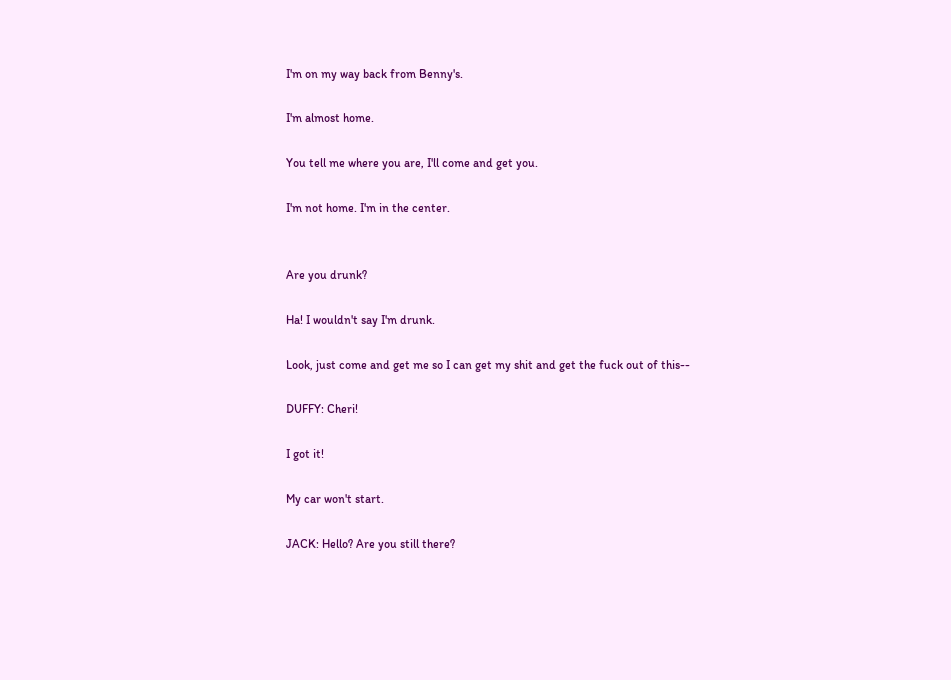I'm on my way back from Benny's.

I'm almost home.

You tell me where you are, I'll come and get you.

I'm not home. I'm in the center.


Are you drunk?

Ha! I wouldn't say I'm drunk.

Look, just come and get me so I can get my shit and get the fuck out of this--

DUFFY: Cheri!

I got it!

My car won't start.

JACK: Hello? Are you still there?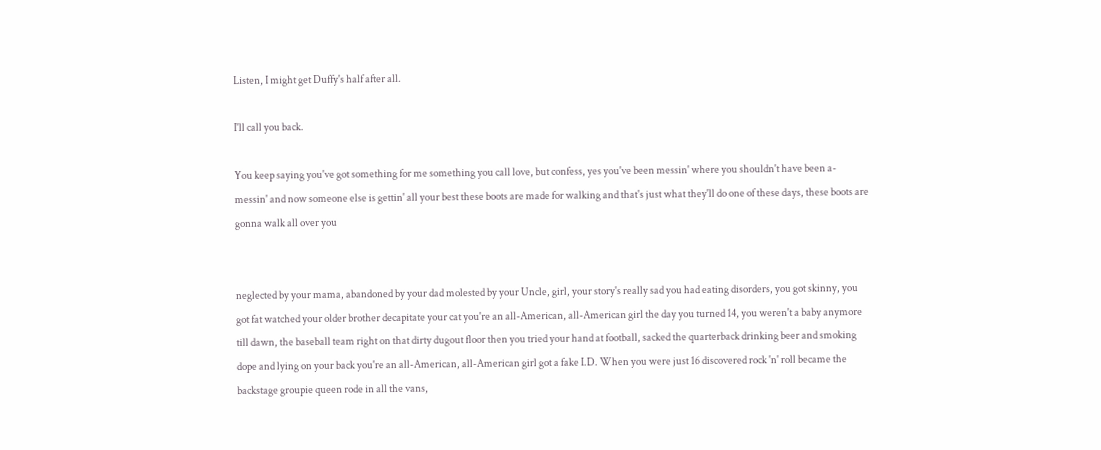Listen, I might get Duffy's half after all.

I'll call you back.

You keep saying you've got something for me something you call love, but confess, yes you've been messin' where you shouldn't have been a-messin' and now someone else is gettin' all your best these boots are made for walking and that's just what they'll do one of these days, these boots are gonna walk all over you


neglected by your mama, abandoned by your dad molested by your Uncle, girl, your story's really sad you had eating disorders, you got skinny, you got fat watched your older brother decapitate your cat you're an all-American, all-American girl the day you turned 14, you weren't a baby anymore till dawn, the baseball team right on that dirty dugout floor then you tried your hand at football, sacked the quarterback drinking beer and smoking dope and lying on your back you're an all-American, all-American girl got a fake I.D. When you were just 16 discovered rock 'n' roll became the backstage groupie queen rode in all the vans,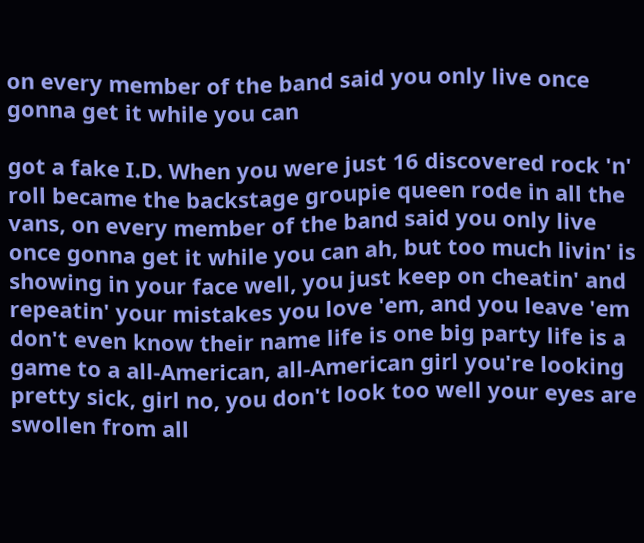on every member of the band said you only live once gonna get it while you can

got a fake I.D. When you were just 16 discovered rock 'n' roll became the backstage groupie queen rode in all the vans, on every member of the band said you only live once gonna get it while you can ah, but too much livin' is showing in your face well, you just keep on cheatin' and repeatin' your mistakes you love 'em, and you leave 'em don't even know their name life is one big party life is a game to a all-American, all-American girl you're looking pretty sick, girl no, you don't look too well your eyes are swollen from all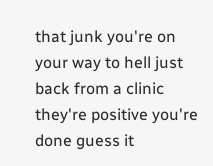that junk you're on your way to hell just back from a clinic they're positive you're done guess it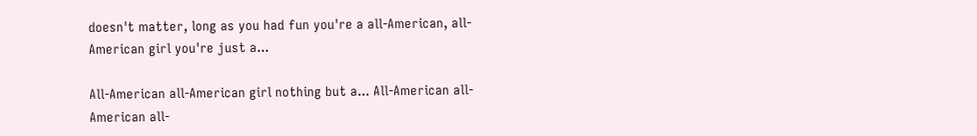doesn't matter, long as you had fun you're a all-American, all-American girl you're just a...

All-American all-American girl nothing but a... All-American all-American all-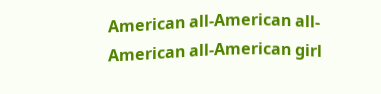American all-American all-American all-American girl